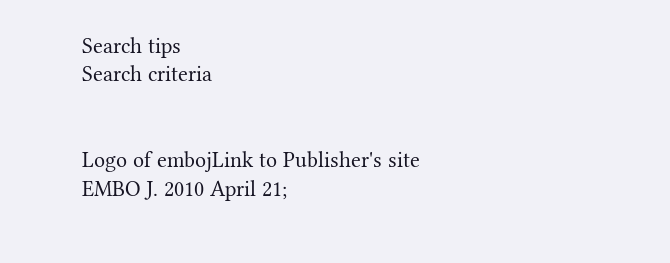Search tips
Search criteria


Logo of embojLink to Publisher's site
EMBO J. 2010 April 21;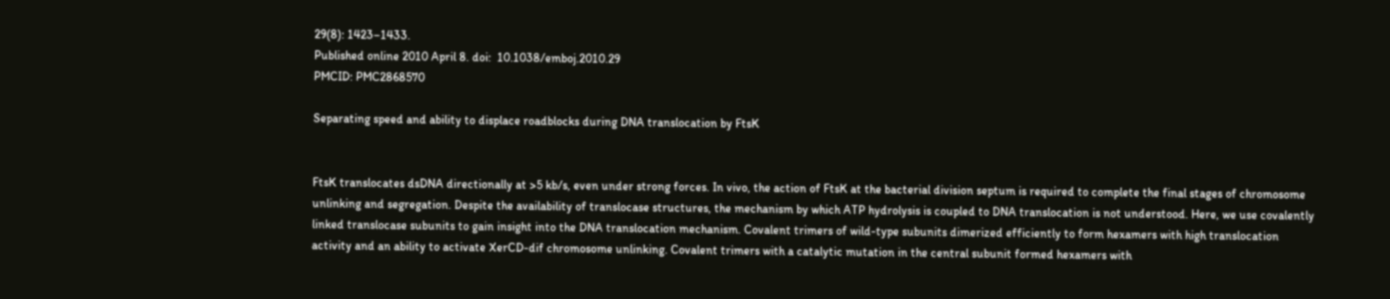29(8): 1423–1433.
Published online 2010 April 8. doi:  10.1038/emboj.2010.29
PMCID: PMC2868570

Separating speed and ability to displace roadblocks during DNA translocation by FtsK


FtsK translocates dsDNA directionally at >5 kb/s, even under strong forces. In vivo, the action of FtsK at the bacterial division septum is required to complete the final stages of chromosome unlinking and segregation. Despite the availability of translocase structures, the mechanism by which ATP hydrolysis is coupled to DNA translocation is not understood. Here, we use covalently linked translocase subunits to gain insight into the DNA translocation mechanism. Covalent trimers of wild-type subunits dimerized efficiently to form hexamers with high translocation activity and an ability to activate XerCD-dif chromosome unlinking. Covalent trimers with a catalytic mutation in the central subunit formed hexamers with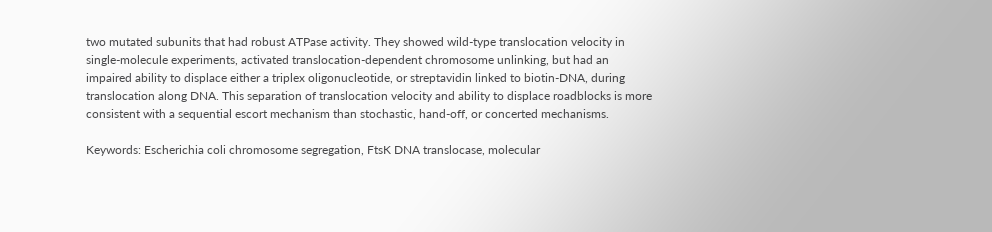two mutated subunits that had robust ATPase activity. They showed wild-type translocation velocity in single-molecule experiments, activated translocation-dependent chromosome unlinking, but had an impaired ability to displace either a triplex oligonucleotide, or streptavidin linked to biotin-DNA, during translocation along DNA. This separation of translocation velocity and ability to displace roadblocks is more consistent with a sequential escort mechanism than stochastic, hand-off, or concerted mechanisms.

Keywords: Escherichia coli chromosome segregation, FtsK DNA translocase, molecular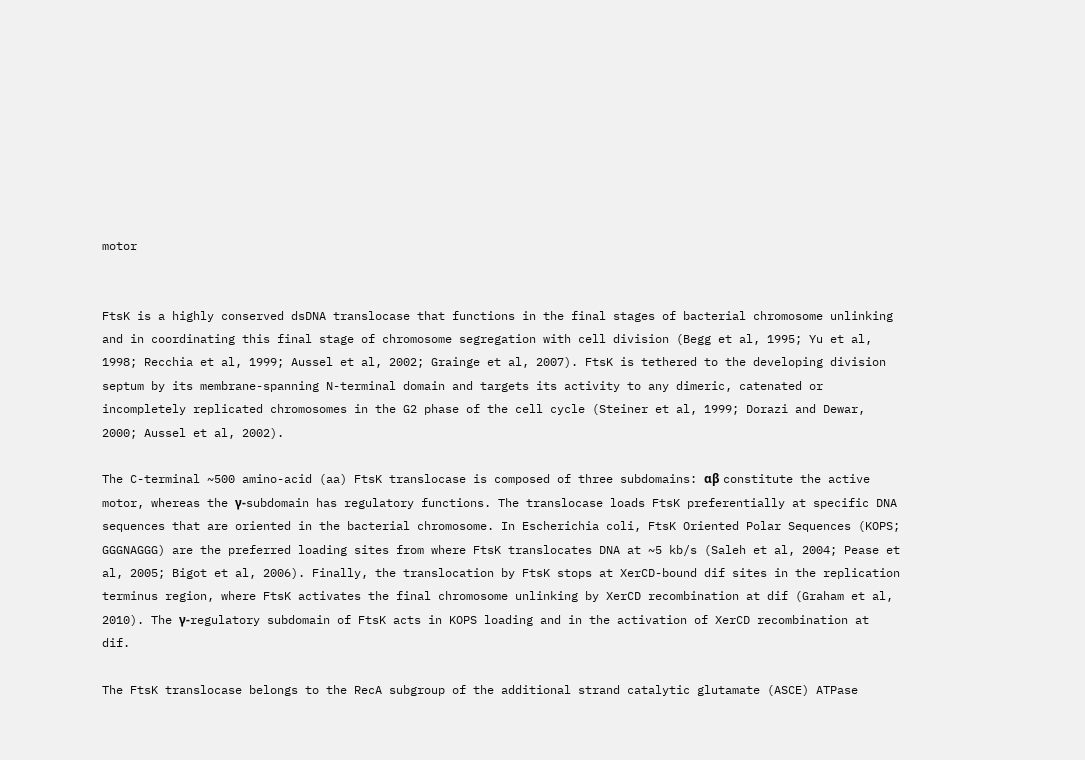motor


FtsK is a highly conserved dsDNA translocase that functions in the final stages of bacterial chromosome unlinking and in coordinating this final stage of chromosome segregation with cell division (Begg et al, 1995; Yu et al, 1998; Recchia et al, 1999; Aussel et al, 2002; Grainge et al, 2007). FtsK is tethered to the developing division septum by its membrane-spanning N-terminal domain and targets its activity to any dimeric, catenated or incompletely replicated chromosomes in the G2 phase of the cell cycle (Steiner et al, 1999; Dorazi and Dewar, 2000; Aussel et al, 2002).

The C-terminal ~500 amino-acid (aa) FtsK translocase is composed of three subdomains: αβ constitute the active motor, whereas the γ-subdomain has regulatory functions. The translocase loads FtsK preferentially at specific DNA sequences that are oriented in the bacterial chromosome. In Escherichia coli, FtsK Oriented Polar Sequences (KOPS; GGGNAGGG) are the preferred loading sites from where FtsK translocates DNA at ~5 kb/s (Saleh et al, 2004; Pease et al, 2005; Bigot et al, 2006). Finally, the translocation by FtsK stops at XerCD-bound dif sites in the replication terminus region, where FtsK activates the final chromosome unlinking by XerCD recombination at dif (Graham et al, 2010). The γ-regulatory subdomain of FtsK acts in KOPS loading and in the activation of XerCD recombination at dif.

The FtsK translocase belongs to the RecA subgroup of the additional strand catalytic glutamate (ASCE) ATPase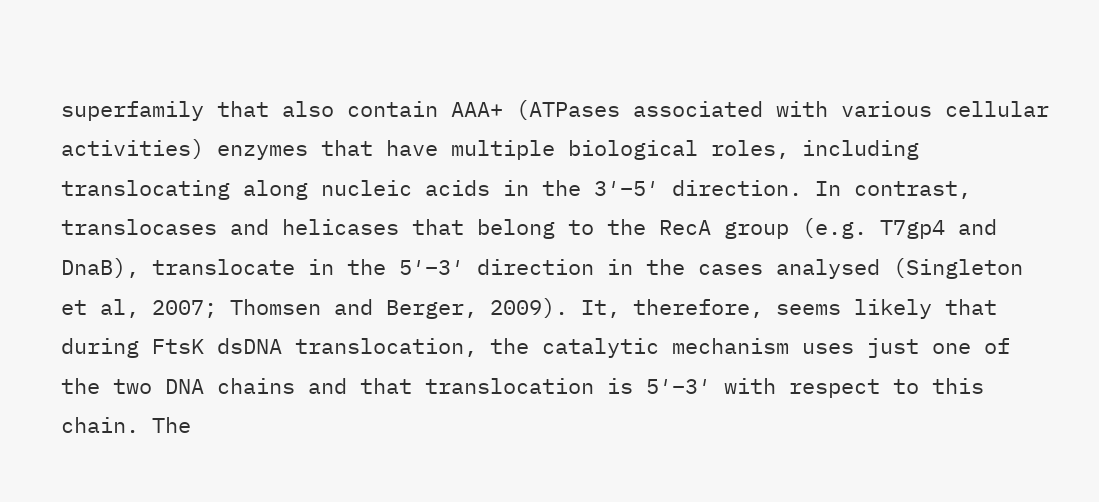superfamily that also contain AAA+ (ATPases associated with various cellular activities) enzymes that have multiple biological roles, including translocating along nucleic acids in the 3′–5′ direction. In contrast, translocases and helicases that belong to the RecA group (e.g. T7gp4 and DnaB), translocate in the 5′–3′ direction in the cases analysed (Singleton et al, 2007; Thomsen and Berger, 2009). It, therefore, seems likely that during FtsK dsDNA translocation, the catalytic mechanism uses just one of the two DNA chains and that translocation is 5′–3′ with respect to this chain. The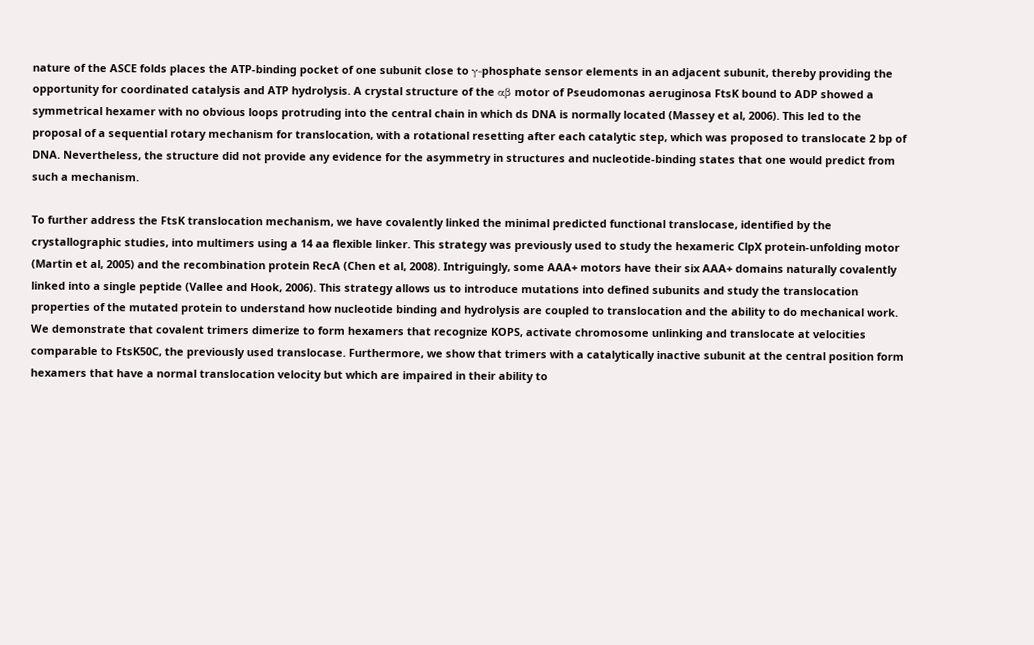nature of the ASCE folds places the ATP-binding pocket of one subunit close to γ-phosphate sensor elements in an adjacent subunit, thereby providing the opportunity for coordinated catalysis and ATP hydrolysis. A crystal structure of the αβ motor of Pseudomonas aeruginosa FtsK bound to ADP showed a symmetrical hexamer with no obvious loops protruding into the central chain in which ds DNA is normally located (Massey et al, 2006). This led to the proposal of a sequential rotary mechanism for translocation, with a rotational resetting after each catalytic step, which was proposed to translocate 2 bp of DNA. Nevertheless, the structure did not provide any evidence for the asymmetry in structures and nucleotide-binding states that one would predict from such a mechanism.

To further address the FtsK translocation mechanism, we have covalently linked the minimal predicted functional translocase, identified by the crystallographic studies, into multimers using a 14 aa flexible linker. This strategy was previously used to study the hexameric ClpX protein-unfolding motor (Martin et al, 2005) and the recombination protein RecA (Chen et al, 2008). Intriguingly, some AAA+ motors have their six AAA+ domains naturally covalently linked into a single peptide (Vallee and Hook, 2006). This strategy allows us to introduce mutations into defined subunits and study the translocation properties of the mutated protein to understand how nucleotide binding and hydrolysis are coupled to translocation and the ability to do mechanical work. We demonstrate that covalent trimers dimerize to form hexamers that recognize KOPS, activate chromosome unlinking and translocate at velocities comparable to FtsK50C, the previously used translocase. Furthermore, we show that trimers with a catalytically inactive subunit at the central position form hexamers that have a normal translocation velocity but which are impaired in their ability to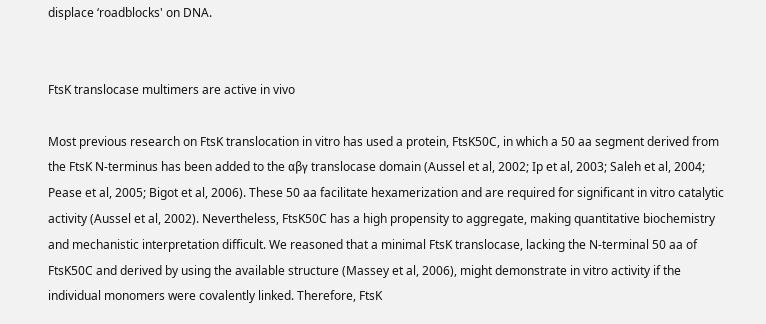displace ‘roadblocks' on DNA.


FtsK translocase multimers are active in vivo

Most previous research on FtsK translocation in vitro has used a protein, FtsK50C, in which a 50 aa segment derived from the FtsK N-terminus has been added to the αβγ translocase domain (Aussel et al, 2002; Ip et al, 2003; Saleh et al, 2004; Pease et al, 2005; Bigot et al, 2006). These 50 aa facilitate hexamerization and are required for significant in vitro catalytic activity (Aussel et al, 2002). Nevertheless, FtsK50C has a high propensity to aggregate, making quantitative biochemistry and mechanistic interpretation difficult. We reasoned that a minimal FtsK translocase, lacking the N-terminal 50 aa of FtsK50C and derived by using the available structure (Massey et al, 2006), might demonstrate in vitro activity if the individual monomers were covalently linked. Therefore, FtsK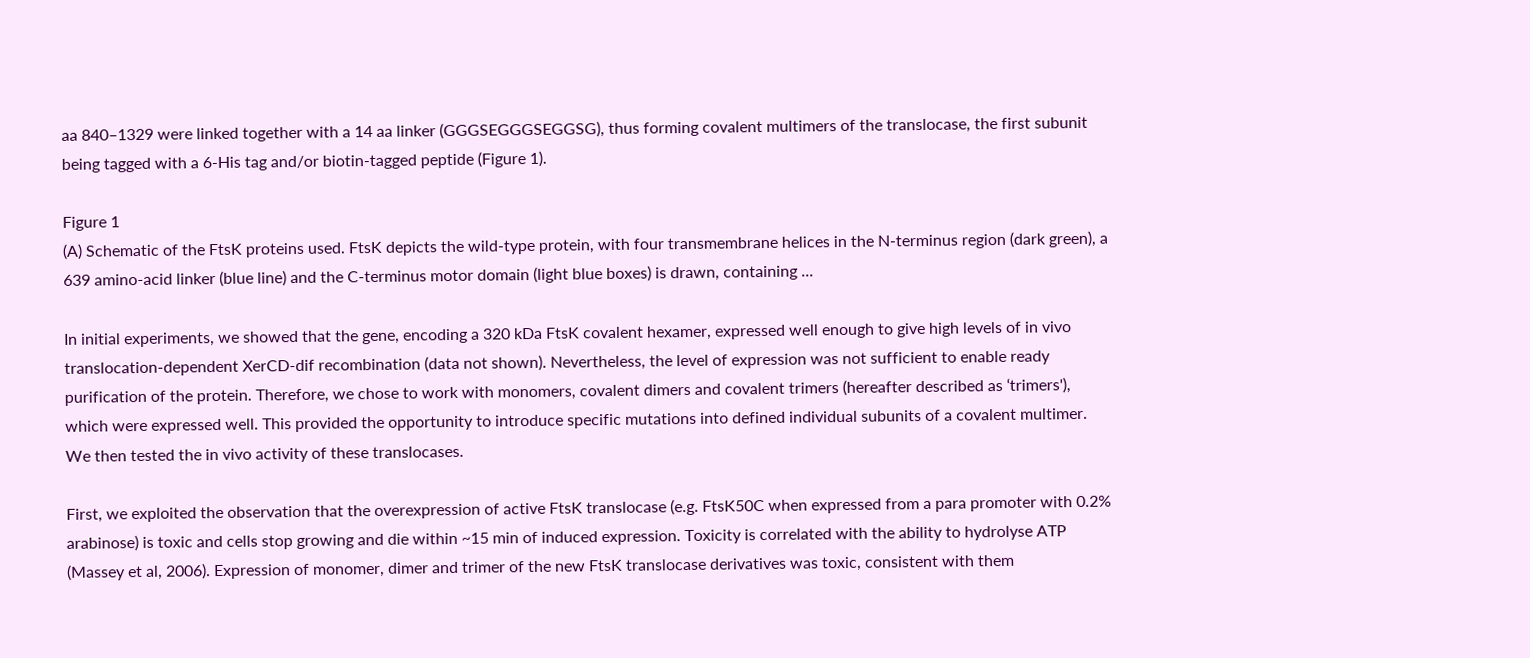aa 840–1329 were linked together with a 14 aa linker (GGGSEGGGSEGGSG), thus forming covalent multimers of the translocase, the first subunit being tagged with a 6-His tag and/or biotin-tagged peptide (Figure 1).

Figure 1
(A) Schematic of the FtsK proteins used. FtsK depicts the wild-type protein, with four transmembrane helices in the N-terminus region (dark green), a 639 amino-acid linker (blue line) and the C-terminus motor domain (light blue boxes) is drawn, containing ...

In initial experiments, we showed that the gene, encoding a 320 kDa FtsK covalent hexamer, expressed well enough to give high levels of in vivo translocation-dependent XerCD-dif recombination (data not shown). Nevertheless, the level of expression was not sufficient to enable ready purification of the protein. Therefore, we chose to work with monomers, covalent dimers and covalent trimers (hereafter described as ‘trimers'), which were expressed well. This provided the opportunity to introduce specific mutations into defined individual subunits of a covalent multimer. We then tested the in vivo activity of these translocases.

First, we exploited the observation that the overexpression of active FtsK translocase (e.g. FtsK50C when expressed from a para promoter with 0.2% arabinose) is toxic and cells stop growing and die within ~15 min of induced expression. Toxicity is correlated with the ability to hydrolyse ATP (Massey et al, 2006). Expression of monomer, dimer and trimer of the new FtsK translocase derivatives was toxic, consistent with them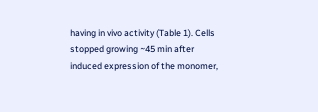having in vivo activity (Table 1). Cells stopped growing ~45 min after induced expression of the monomer,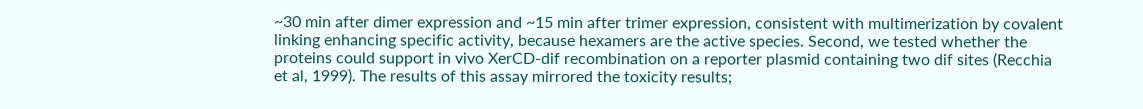~30 min after dimer expression and ~15 min after trimer expression, consistent with multimerization by covalent linking enhancing specific activity, because hexamers are the active species. Second, we tested whether the proteins could support in vivo XerCD-dif recombination on a reporter plasmid containing two dif sites (Recchia et al, 1999). The results of this assay mirrored the toxicity results;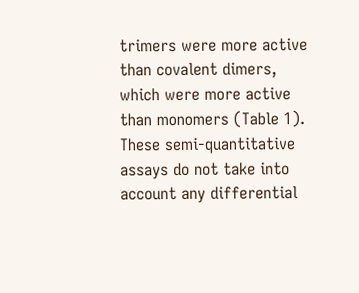trimers were more active than covalent dimers, which were more active than monomers (Table 1). These semi-quantitative assays do not take into account any differential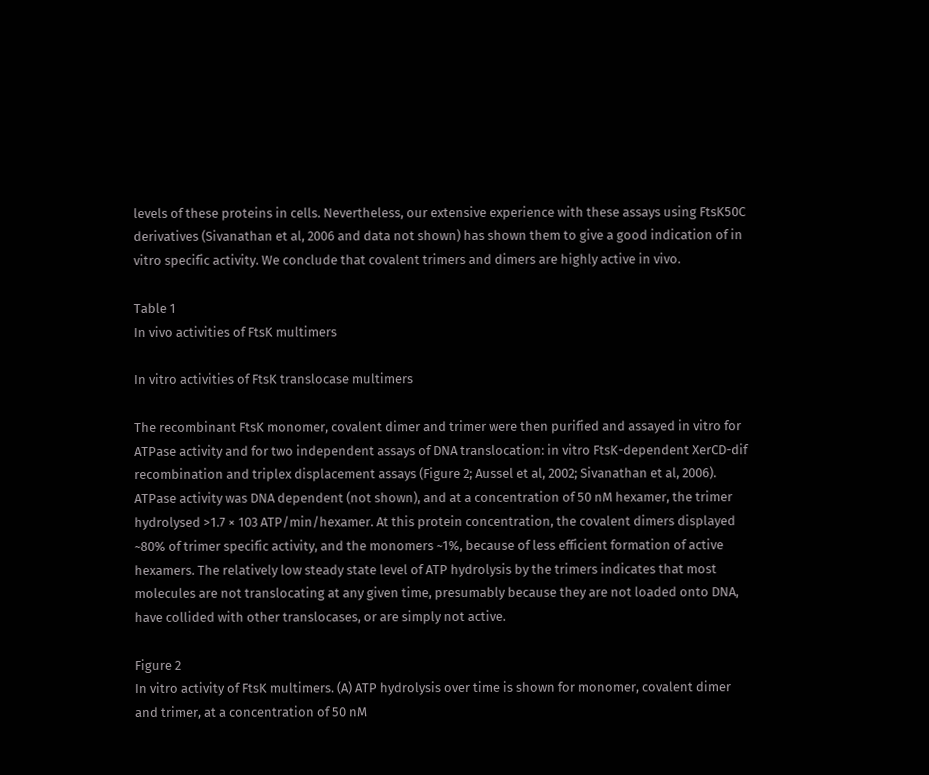levels of these proteins in cells. Nevertheless, our extensive experience with these assays using FtsK50C derivatives (Sivanathan et al, 2006 and data not shown) has shown them to give a good indication of in vitro specific activity. We conclude that covalent trimers and dimers are highly active in vivo.

Table 1
In vivo activities of FtsK multimers

In vitro activities of FtsK translocase multimers

The recombinant FtsK monomer, covalent dimer and trimer were then purified and assayed in vitro for ATPase activity and for two independent assays of DNA translocation: in vitro FtsK-dependent XerCD-dif recombination and triplex displacement assays (Figure 2; Aussel et al, 2002; Sivanathan et al, 2006). ATPase activity was DNA dependent (not shown), and at a concentration of 50 nM hexamer, the trimer hydrolysed >1.7 × 103 ATP/min/hexamer. At this protein concentration, the covalent dimers displayed ~80% of trimer specific activity, and the monomers ~1%, because of less efficient formation of active hexamers. The relatively low steady state level of ATP hydrolysis by the trimers indicates that most molecules are not translocating at any given time, presumably because they are not loaded onto DNA, have collided with other translocases, or are simply not active.

Figure 2
In vitro activity of FtsK multimers. (A) ATP hydrolysis over time is shown for monomer, covalent dimer and trimer, at a concentration of 50 nM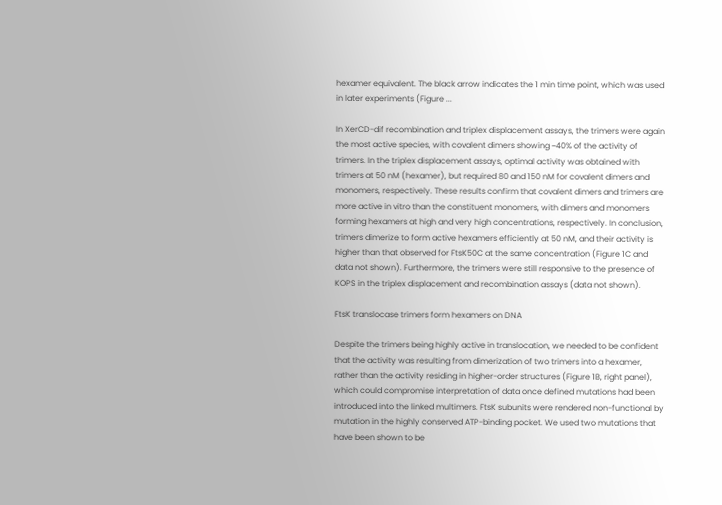hexamer equivalent. The black arrow indicates the 1 min time point, which was used in later experiments (Figure ...

In XerCD-dif recombination and triplex displacement assays, the trimers were again the most active species, with covalent dimers showing ~40% of the activity of trimers. In the triplex displacement assays, optimal activity was obtained with trimers at 50 nM (hexamer), but required 80 and 150 nM for covalent dimers and monomers, respectively. These results confirm that covalent dimers and trimers are more active in vitro than the constituent monomers, with dimers and monomers forming hexamers at high and very high concentrations, respectively. In conclusion, trimers dimerize to form active hexamers efficiently at 50 nM, and their activity is higher than that observed for FtsK50C at the same concentration (Figure 1C and data not shown). Furthermore, the trimers were still responsive to the presence of KOPS in the triplex displacement and recombination assays (data not shown).

FtsK translocase trimers form hexamers on DNA

Despite the trimers being highly active in translocation, we needed to be confident that the activity was resulting from dimerization of two trimers into a hexamer, rather than the activity residing in higher-order structures (Figure 1B, right panel), which could compromise interpretation of data once defined mutations had been introduced into the linked multimers. FtsK subunits were rendered non-functional by mutation in the highly conserved ATP-binding pocket. We used two mutations that have been shown to be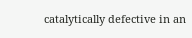catalytically defective in an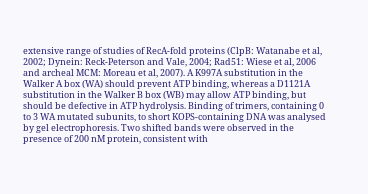extensive range of studies of RecA-fold proteins (ClpB: Watanabe et al, 2002; Dynein: Reck-Peterson and Vale, 2004; Rad51: Wiese et al, 2006 and archeal MCM: Moreau et al, 2007). A K997A substitution in the Walker A box (WA) should prevent ATP binding, whereas a D1121A substitution in the Walker B box (WB) may allow ATP binding, but should be defective in ATP hydrolysis. Binding of trimers, containing 0 to 3 WA mutated subunits, to short KOPS-containing DNA was analysed by gel electrophoresis. Two shifted bands were observed in the presence of 200 nM protein, consistent with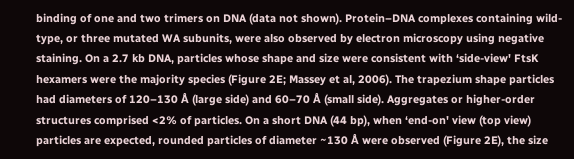binding of one and two trimers on DNA (data not shown). Protein–DNA complexes containing wild-type, or three mutated WA subunits, were also observed by electron microscopy using negative staining. On a 2.7 kb DNA, particles whose shape and size were consistent with ‘side-view' FtsK hexamers were the majority species (Figure 2E; Massey et al, 2006). The trapezium shape particles had diameters of 120–130 Å (large side) and 60–70 Å (small side). Aggregates or higher-order structures comprised <2% of particles. On a short DNA (44 bp), when ‘end-on' view (top view) particles are expected, rounded particles of diameter ~130 Å were observed (Figure 2E), the size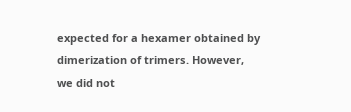expected for a hexamer obtained by dimerization of trimers. However, we did not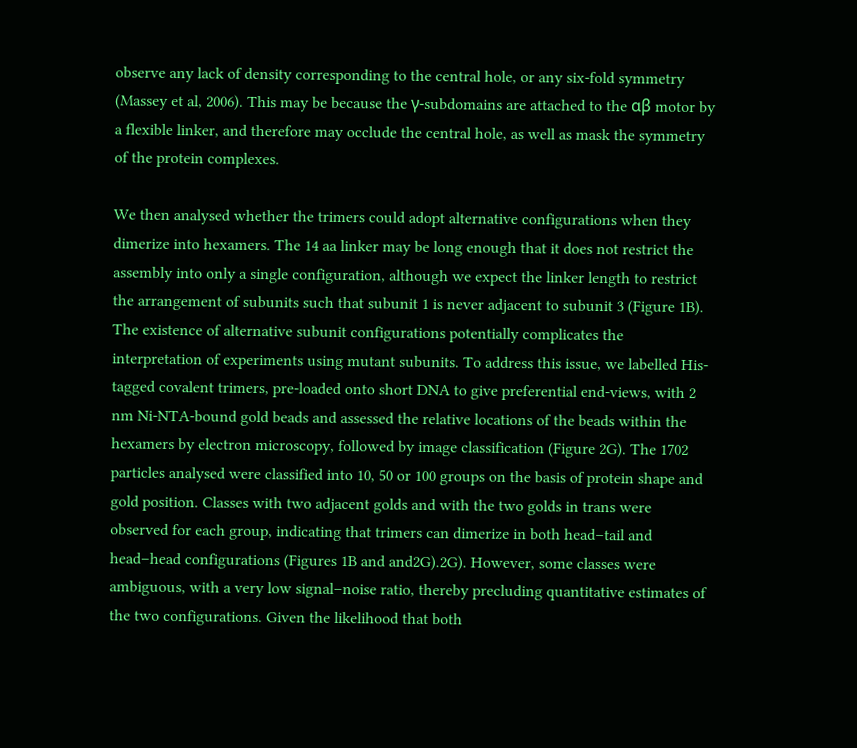observe any lack of density corresponding to the central hole, or any six-fold symmetry (Massey et al, 2006). This may be because the γ-subdomains are attached to the αβ motor by a flexible linker, and therefore may occlude the central hole, as well as mask the symmetry of the protein complexes.

We then analysed whether the trimers could adopt alternative configurations when they dimerize into hexamers. The 14 aa linker may be long enough that it does not restrict the assembly into only a single configuration, although we expect the linker length to restrict the arrangement of subunits such that subunit 1 is never adjacent to subunit 3 (Figure 1B). The existence of alternative subunit configurations potentially complicates the interpretation of experiments using mutant subunits. To address this issue, we labelled His-tagged covalent trimers, pre-loaded onto short DNA to give preferential end-views, with 2 nm Ni-NTA-bound gold beads and assessed the relative locations of the beads within the hexamers by electron microscopy, followed by image classification (Figure 2G). The 1702 particles analysed were classified into 10, 50 or 100 groups on the basis of protein shape and gold position. Classes with two adjacent golds and with the two golds in trans were observed for each group, indicating that trimers can dimerize in both head–tail and head–head configurations (Figures 1B and and2G).2G). However, some classes were ambiguous, with a very low signal–noise ratio, thereby precluding quantitative estimates of the two configurations. Given the likelihood that both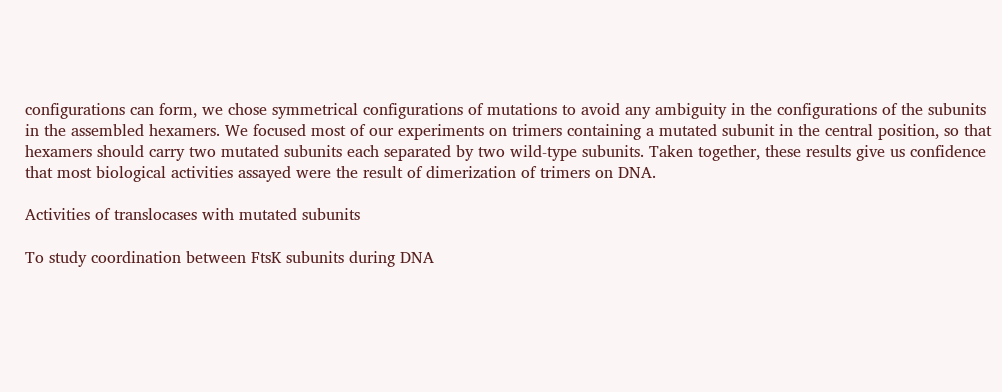configurations can form, we chose symmetrical configurations of mutations to avoid any ambiguity in the configurations of the subunits in the assembled hexamers. We focused most of our experiments on trimers containing a mutated subunit in the central position, so that hexamers should carry two mutated subunits each separated by two wild-type subunits. Taken together, these results give us confidence that most biological activities assayed were the result of dimerization of trimers on DNA.

Activities of translocases with mutated subunits

To study coordination between FtsK subunits during DNA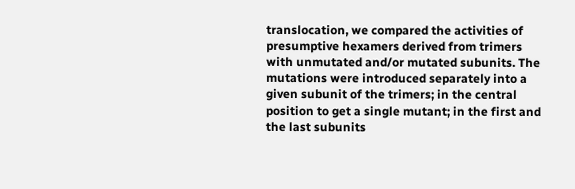translocation, we compared the activities of presumptive hexamers derived from trimers with unmutated and/or mutated subunits. The mutations were introduced separately into a given subunit of the trimers; in the central position to get a single mutant; in the first and the last subunits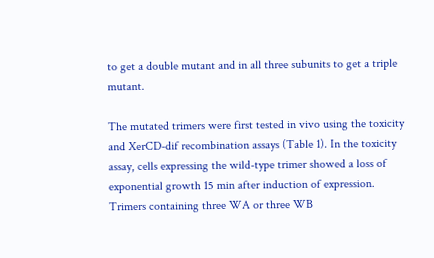to get a double mutant and in all three subunits to get a triple mutant.

The mutated trimers were first tested in vivo using the toxicity and XerCD-dif recombination assays (Table 1). In the toxicity assay, cells expressing the wild-type trimer showed a loss of exponential growth 15 min after induction of expression. Trimers containing three WA or three WB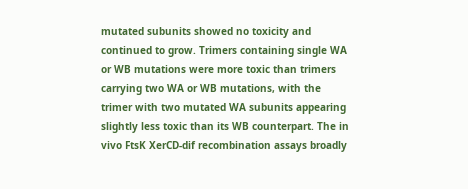mutated subunits showed no toxicity and continued to grow. Trimers containing single WA or WB mutations were more toxic than trimers carrying two WA or WB mutations, with the trimer with two mutated WA subunits appearing slightly less toxic than its WB counterpart. The in vivo FtsK XerCD-dif recombination assays broadly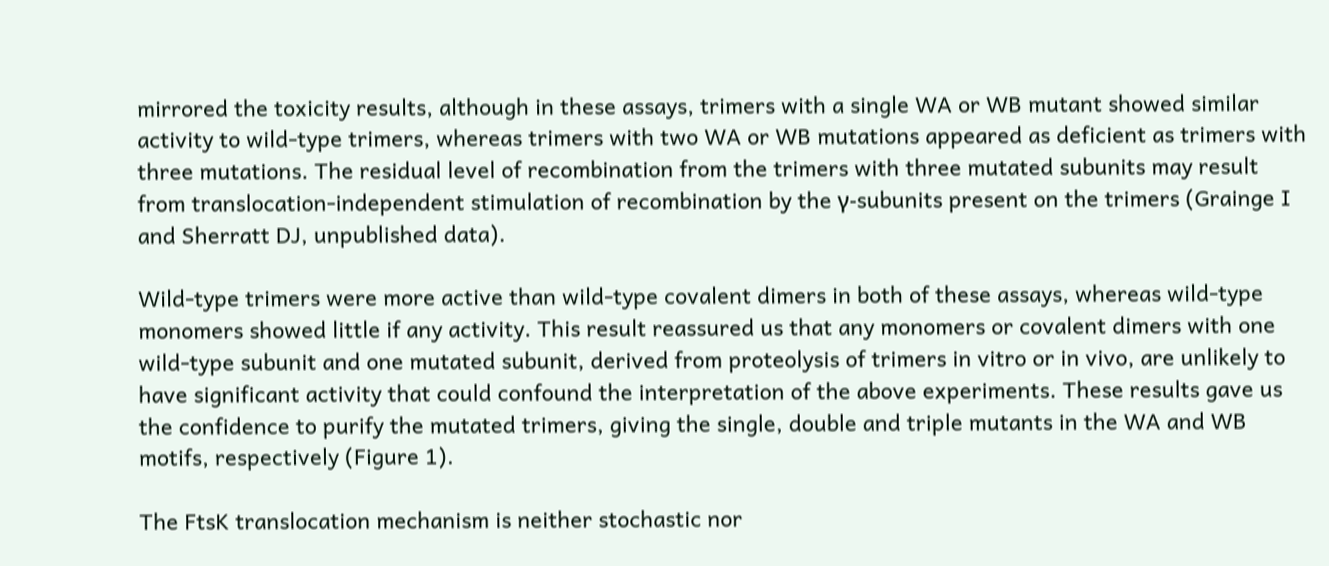mirrored the toxicity results, although in these assays, trimers with a single WA or WB mutant showed similar activity to wild-type trimers, whereas trimers with two WA or WB mutations appeared as deficient as trimers with three mutations. The residual level of recombination from the trimers with three mutated subunits may result from translocation-independent stimulation of recombination by the γ-subunits present on the trimers (Grainge I and Sherratt DJ, unpublished data).

Wild-type trimers were more active than wild-type covalent dimers in both of these assays, whereas wild-type monomers showed little if any activity. This result reassured us that any monomers or covalent dimers with one wild-type subunit and one mutated subunit, derived from proteolysis of trimers in vitro or in vivo, are unlikely to have significant activity that could confound the interpretation of the above experiments. These results gave us the confidence to purify the mutated trimers, giving the single, double and triple mutants in the WA and WB motifs, respectively (Figure 1).

The FtsK translocation mechanism is neither stochastic nor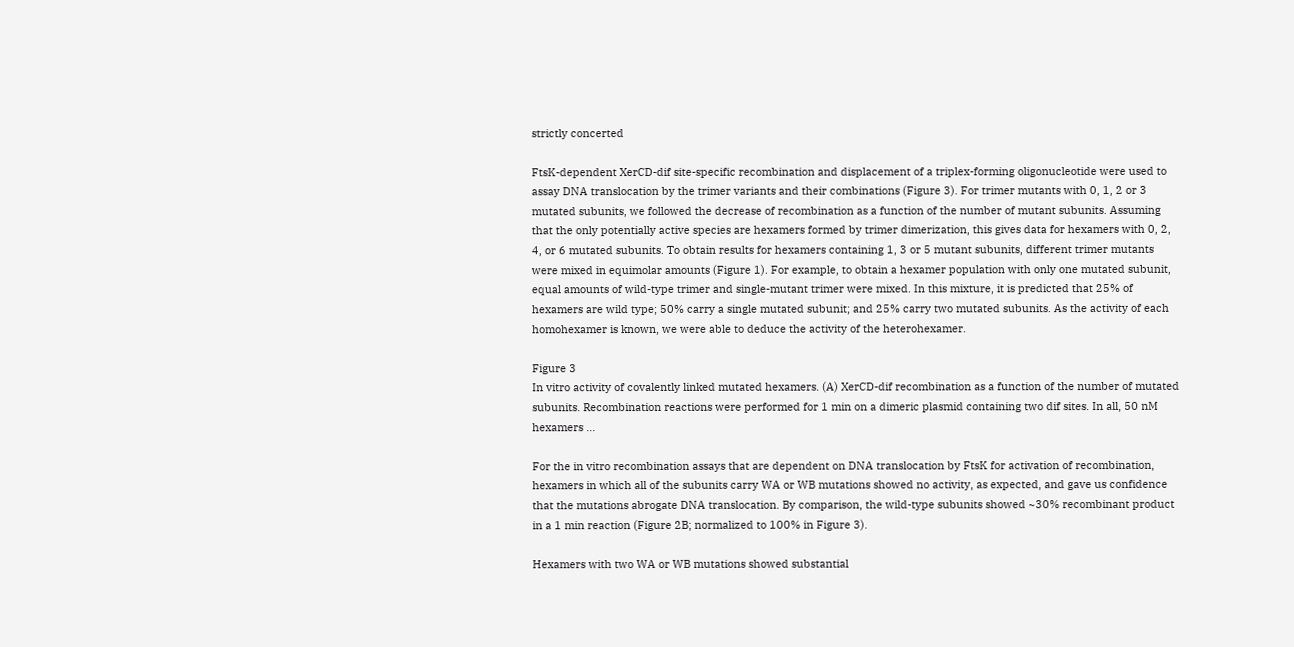strictly concerted

FtsK-dependent XerCD-dif site-specific recombination and displacement of a triplex-forming oligonucleotide were used to assay DNA translocation by the trimer variants and their combinations (Figure 3). For trimer mutants with 0, 1, 2 or 3 mutated subunits, we followed the decrease of recombination as a function of the number of mutant subunits. Assuming that the only potentially active species are hexamers formed by trimer dimerization, this gives data for hexamers with 0, 2, 4, or 6 mutated subunits. To obtain results for hexamers containing 1, 3 or 5 mutant subunits, different trimer mutants were mixed in equimolar amounts (Figure 1). For example, to obtain a hexamer population with only one mutated subunit, equal amounts of wild-type trimer and single-mutant trimer were mixed. In this mixture, it is predicted that 25% of hexamers are wild type; 50% carry a single mutated subunit; and 25% carry two mutated subunits. As the activity of each homohexamer is known, we were able to deduce the activity of the heterohexamer.

Figure 3
In vitro activity of covalently linked mutated hexamers. (A) XerCD-dif recombination as a function of the number of mutated subunits. Recombination reactions were performed for 1 min on a dimeric plasmid containing two dif sites. In all, 50 nM hexamers ...

For the in vitro recombination assays that are dependent on DNA translocation by FtsK for activation of recombination, hexamers in which all of the subunits carry WA or WB mutations showed no activity, as expected, and gave us confidence that the mutations abrogate DNA translocation. By comparison, the wild-type subunits showed ~30% recombinant product in a 1 min reaction (Figure 2B; normalized to 100% in Figure 3).

Hexamers with two WA or WB mutations showed substantial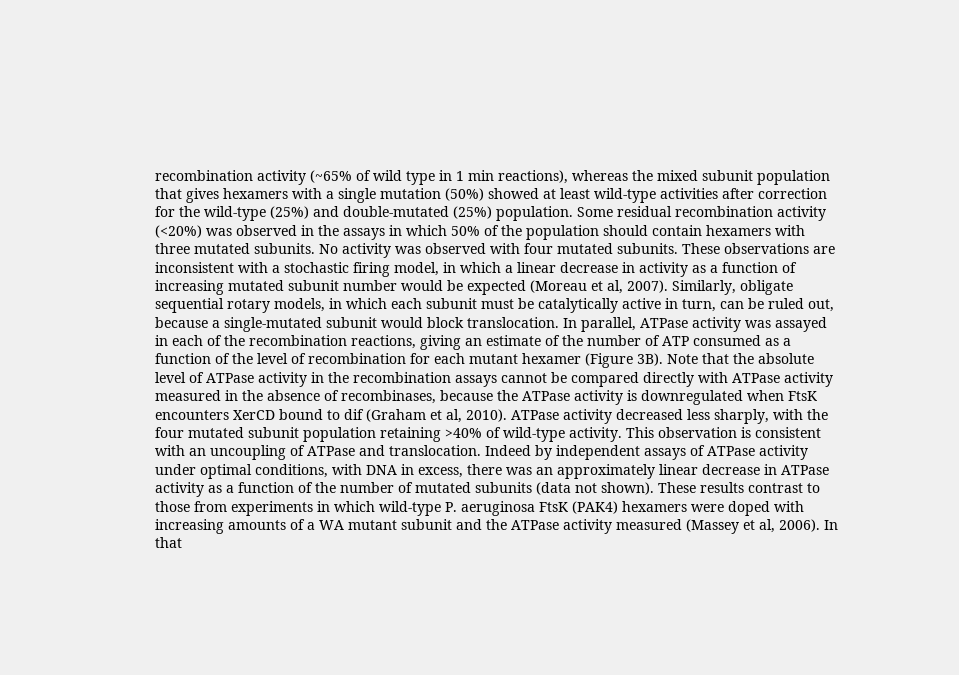recombination activity (~65% of wild type in 1 min reactions), whereas the mixed subunit population that gives hexamers with a single mutation (50%) showed at least wild-type activities after correction for the wild-type (25%) and double-mutated (25%) population. Some residual recombination activity (<20%) was observed in the assays in which 50% of the population should contain hexamers with three mutated subunits. No activity was observed with four mutated subunits. These observations are inconsistent with a stochastic firing model, in which a linear decrease in activity as a function of increasing mutated subunit number would be expected (Moreau et al, 2007). Similarly, obligate sequential rotary models, in which each subunit must be catalytically active in turn, can be ruled out, because a single-mutated subunit would block translocation. In parallel, ATPase activity was assayed in each of the recombination reactions, giving an estimate of the number of ATP consumed as a function of the level of recombination for each mutant hexamer (Figure 3B). Note that the absolute level of ATPase activity in the recombination assays cannot be compared directly with ATPase activity measured in the absence of recombinases, because the ATPase activity is downregulated when FtsK encounters XerCD bound to dif (Graham et al, 2010). ATPase activity decreased less sharply, with the four mutated subunit population retaining >40% of wild-type activity. This observation is consistent with an uncoupling of ATPase and translocation. Indeed by independent assays of ATPase activity under optimal conditions, with DNA in excess, there was an approximately linear decrease in ATPase activity as a function of the number of mutated subunits (data not shown). These results contrast to those from experiments in which wild-type P. aeruginosa FtsK (PAK4) hexamers were doped with increasing amounts of a WA mutant subunit and the ATPase activity measured (Massey et al, 2006). In that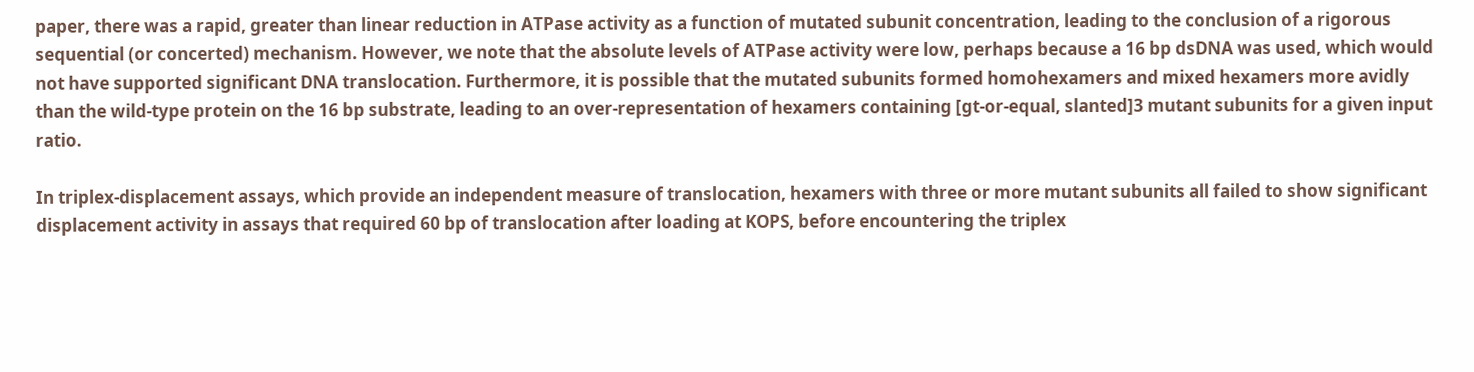paper, there was a rapid, greater than linear reduction in ATPase activity as a function of mutated subunit concentration, leading to the conclusion of a rigorous sequential (or concerted) mechanism. However, we note that the absolute levels of ATPase activity were low, perhaps because a 16 bp dsDNA was used, which would not have supported significant DNA translocation. Furthermore, it is possible that the mutated subunits formed homohexamers and mixed hexamers more avidly than the wild-type protein on the 16 bp substrate, leading to an over-representation of hexamers containing [gt-or-equal, slanted]3 mutant subunits for a given input ratio.

In triplex-displacement assays, which provide an independent measure of translocation, hexamers with three or more mutant subunits all failed to show significant displacement activity in assays that required 60 bp of translocation after loading at KOPS, before encountering the triplex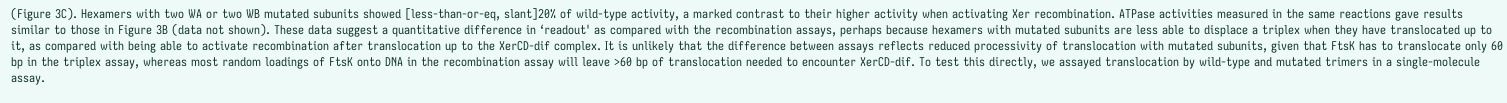(Figure 3C). Hexamers with two WA or two WB mutated subunits showed [less-than-or-eq, slant]20% of wild-type activity, a marked contrast to their higher activity when activating Xer recombination. ATPase activities measured in the same reactions gave results similar to those in Figure 3B (data not shown). These data suggest a quantitative difference in ‘readout' as compared with the recombination assays, perhaps because hexamers with mutated subunits are less able to displace a triplex when they have translocated up to it, as compared with being able to activate recombination after translocation up to the XerCD-dif complex. It is unlikely that the difference between assays reflects reduced processivity of translocation with mutated subunits, given that FtsK has to translocate only 60 bp in the triplex assay, whereas most random loadings of FtsK onto DNA in the recombination assay will leave >60 bp of translocation needed to encounter XerCD-dif. To test this directly, we assayed translocation by wild-type and mutated trimers in a single-molecule assay.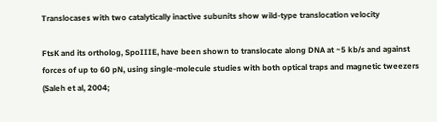Translocases with two catalytically inactive subunits show wild-type translocation velocity

FtsK and its ortholog, SpoIIIE, have been shown to translocate along DNA at ~5 kb/s and against forces of up to 60 pN, using single-molecule studies with both optical traps and magnetic tweezers (Saleh et al, 2004;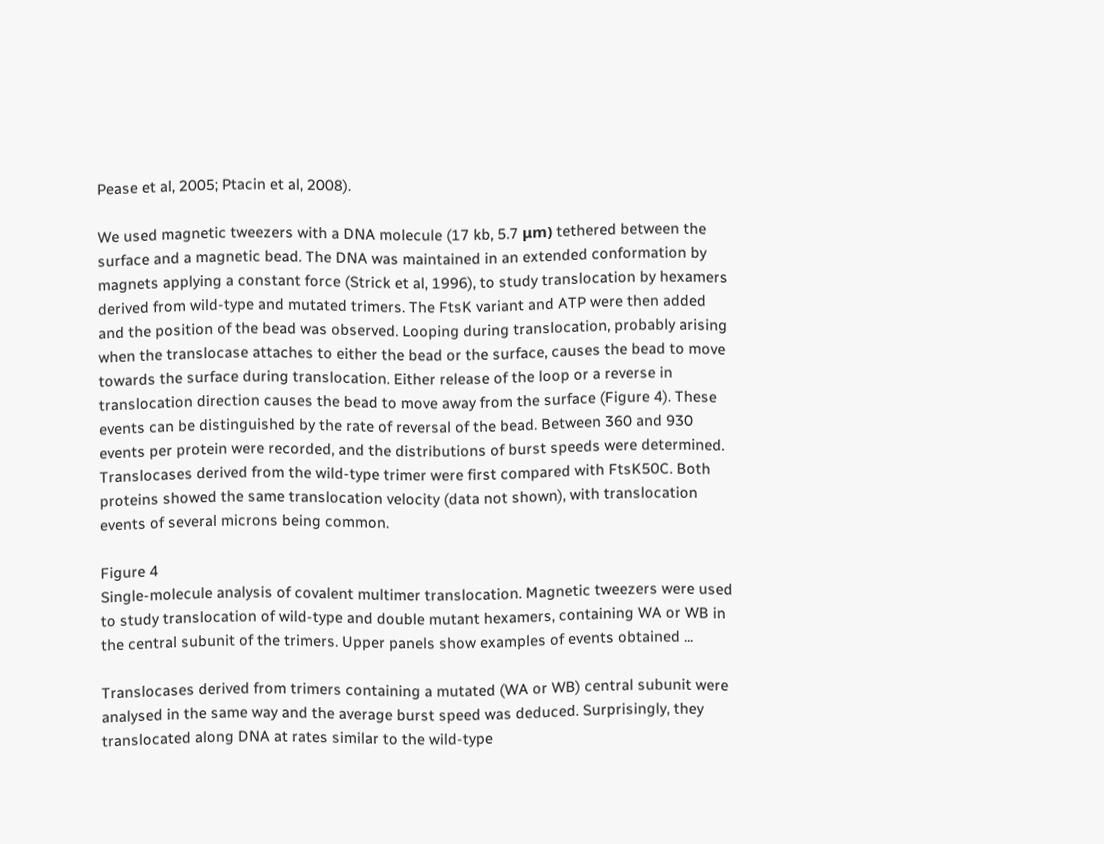Pease et al, 2005; Ptacin et al, 2008).

We used magnetic tweezers with a DNA molecule (17 kb, 5.7 μm) tethered between the surface and a magnetic bead. The DNA was maintained in an extended conformation by magnets applying a constant force (Strick et al, 1996), to study translocation by hexamers derived from wild-type and mutated trimers. The FtsK variant and ATP were then added and the position of the bead was observed. Looping during translocation, probably arising when the translocase attaches to either the bead or the surface, causes the bead to move towards the surface during translocation. Either release of the loop or a reverse in translocation direction causes the bead to move away from the surface (Figure 4). These events can be distinguished by the rate of reversal of the bead. Between 360 and 930 events per protein were recorded, and the distributions of burst speeds were determined. Translocases derived from the wild-type trimer were first compared with FtsK50C. Both proteins showed the same translocation velocity (data not shown), with translocation events of several microns being common.

Figure 4
Single-molecule analysis of covalent multimer translocation. Magnetic tweezers were used to study translocation of wild-type and double mutant hexamers, containing WA or WB in the central subunit of the trimers. Upper panels show examples of events obtained ...

Translocases derived from trimers containing a mutated (WA or WB) central subunit were analysed in the same way and the average burst speed was deduced. Surprisingly, they translocated along DNA at rates similar to the wild-type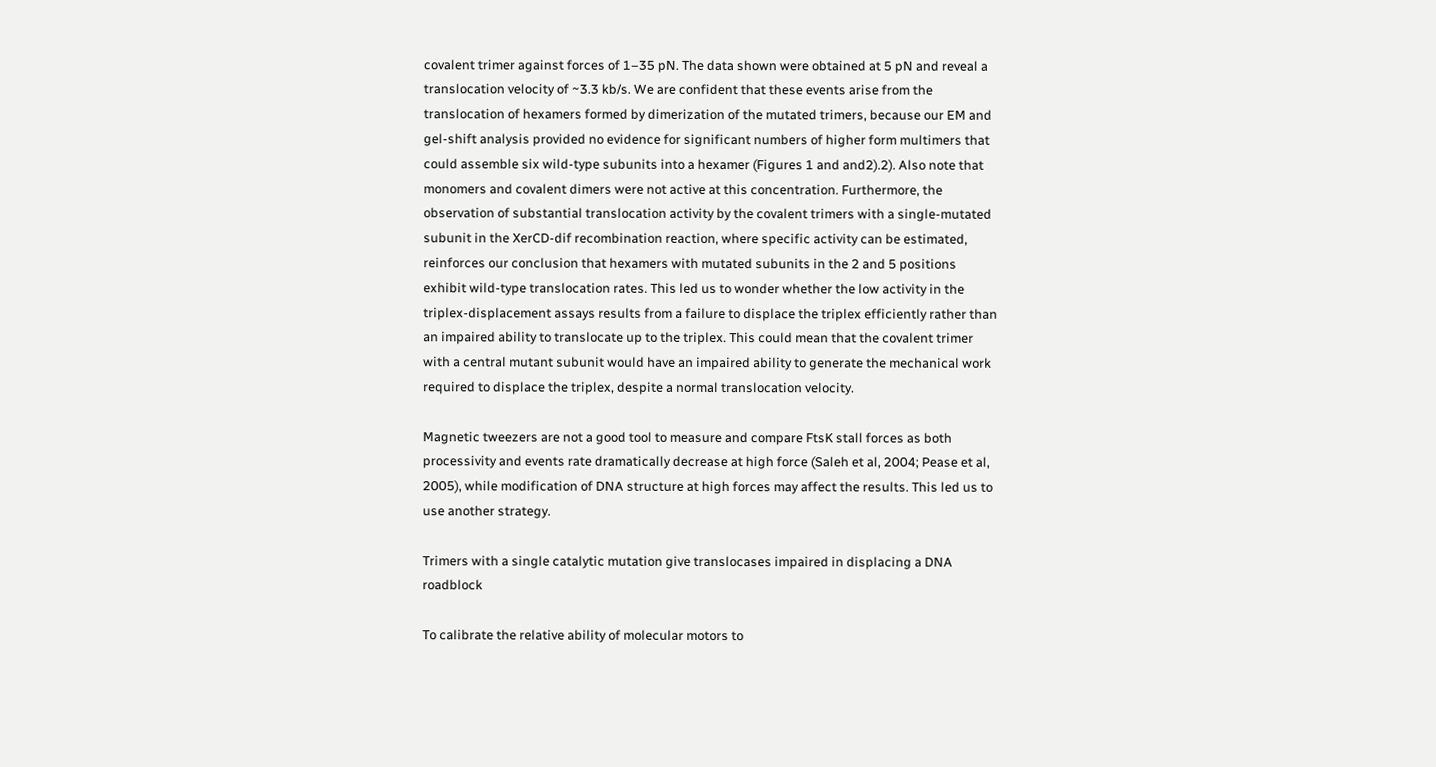covalent trimer against forces of 1–35 pN. The data shown were obtained at 5 pN and reveal a translocation velocity of ~3.3 kb/s. We are confident that these events arise from the translocation of hexamers formed by dimerization of the mutated trimers, because our EM and gel-shift analysis provided no evidence for significant numbers of higher form multimers that could assemble six wild-type subunits into a hexamer (Figures 1 and and2).2). Also note that monomers and covalent dimers were not active at this concentration. Furthermore, the observation of substantial translocation activity by the covalent trimers with a single-mutated subunit in the XerCD-dif recombination reaction, where specific activity can be estimated, reinforces our conclusion that hexamers with mutated subunits in the 2 and 5 positions exhibit wild-type translocation rates. This led us to wonder whether the low activity in the triplex-displacement assays results from a failure to displace the triplex efficiently rather than an impaired ability to translocate up to the triplex. This could mean that the covalent trimer with a central mutant subunit would have an impaired ability to generate the mechanical work required to displace the triplex, despite a normal translocation velocity.

Magnetic tweezers are not a good tool to measure and compare FtsK stall forces as both processivity and events rate dramatically decrease at high force (Saleh et al, 2004; Pease et al, 2005), while modification of DNA structure at high forces may affect the results. This led us to use another strategy.

Trimers with a single catalytic mutation give translocases impaired in displacing a DNA roadblock

To calibrate the relative ability of molecular motors to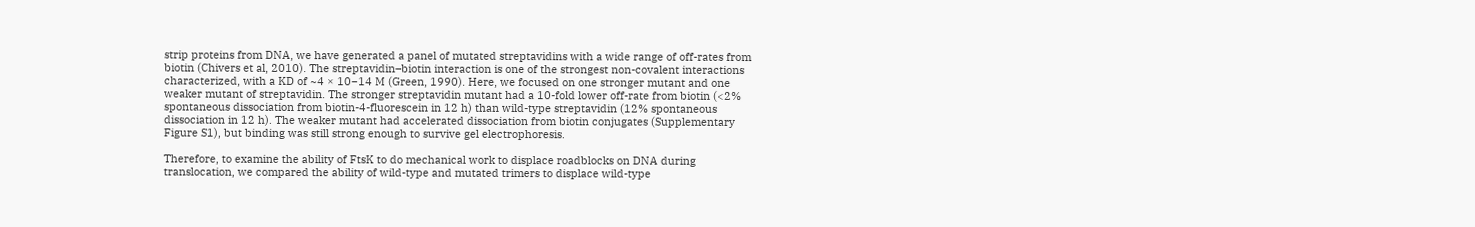strip proteins from DNA, we have generated a panel of mutated streptavidins with a wide range of off-rates from biotin (Chivers et al, 2010). The streptavidin–biotin interaction is one of the strongest non-covalent interactions characterized, with a KD of ~4 × 10−14 M (Green, 1990). Here, we focused on one stronger mutant and one weaker mutant of streptavidin. The stronger streptavidin mutant had a 10-fold lower off-rate from biotin (<2% spontaneous dissociation from biotin-4-fluorescein in 12 h) than wild-type streptavidin (12% spontaneous dissociation in 12 h). The weaker mutant had accelerated dissociation from biotin conjugates (Supplementary Figure S1), but binding was still strong enough to survive gel electrophoresis.

Therefore, to examine the ability of FtsK to do mechanical work to displace roadblocks on DNA during translocation, we compared the ability of wild-type and mutated trimers to displace wild-type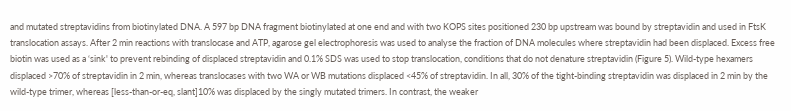and mutated streptavidins from biotinylated DNA. A 597 bp DNA fragment biotinylated at one end and with two KOPS sites positioned 230 bp upstream was bound by streptavidin and used in FtsK translocation assays. After 2 min reactions with translocase and ATP, agarose gel electrophoresis was used to analyse the fraction of DNA molecules where streptavidin had been displaced. Excess free biotin was used as a ‘sink' to prevent rebinding of displaced streptavidin and 0.1% SDS was used to stop translocation, conditions that do not denature streptavidin (Figure 5). Wild-type hexamers displaced >70% of streptavidin in 2 min, whereas translocases with two WA or WB mutations displaced <45% of streptavidin. In all, 30% of the tight-binding streptavidin was displaced in 2 min by the wild-type trimer, whereas [less-than-or-eq, slant]10% was displaced by the singly mutated trimers. In contrast, the weaker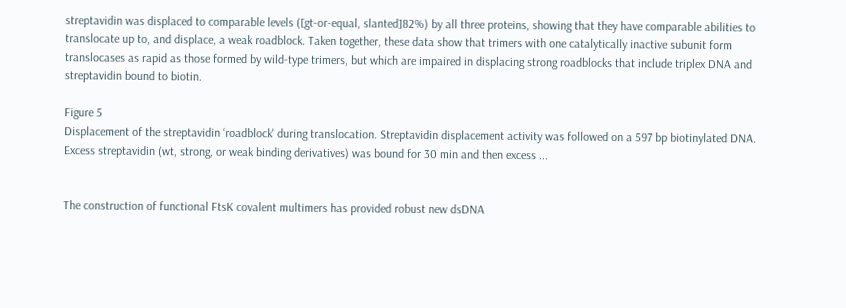streptavidin was displaced to comparable levels ([gt-or-equal, slanted]82%) by all three proteins, showing that they have comparable abilities to translocate up to, and displace, a weak roadblock. Taken together, these data show that trimers with one catalytically inactive subunit form translocases as rapid as those formed by wild-type trimers, but which are impaired in displacing strong roadblocks that include triplex DNA and streptavidin bound to biotin.

Figure 5
Displacement of the streptavidin ‘roadblock' during translocation. Streptavidin displacement activity was followed on a 597 bp biotinylated DNA. Excess streptavidin (wt, strong, or weak binding derivatives) was bound for 30 min and then excess ...


The construction of functional FtsK covalent multimers has provided robust new dsDNA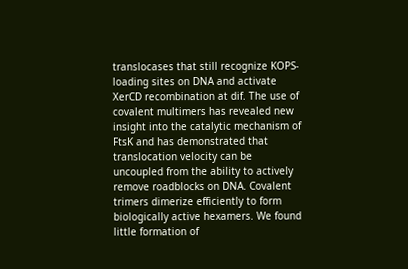translocases that still recognize KOPS-loading sites on DNA and activate XerCD recombination at dif. The use of covalent multimers has revealed new insight into the catalytic mechanism of FtsK and has demonstrated that translocation velocity can be uncoupled from the ability to actively remove roadblocks on DNA. Covalent trimers dimerize efficiently to form biologically active hexamers. We found little formation of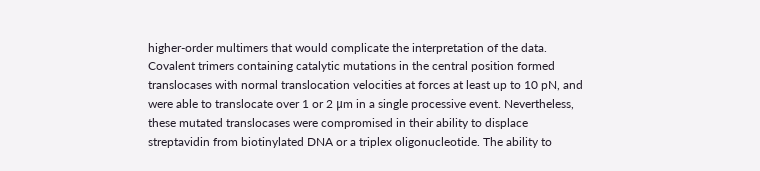higher-order multimers that would complicate the interpretation of the data. Covalent trimers containing catalytic mutations in the central position formed translocases with normal translocation velocities at forces at least up to 10 pN, and were able to translocate over 1 or 2 μm in a single processive event. Nevertheless, these mutated translocases were compromised in their ability to displace streptavidin from biotinylated DNA or a triplex oligonucleotide. The ability to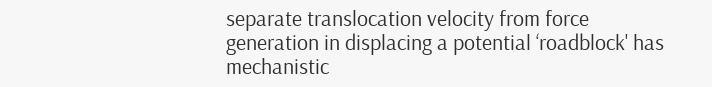separate translocation velocity from force generation in displacing a potential ‘roadblock' has mechanistic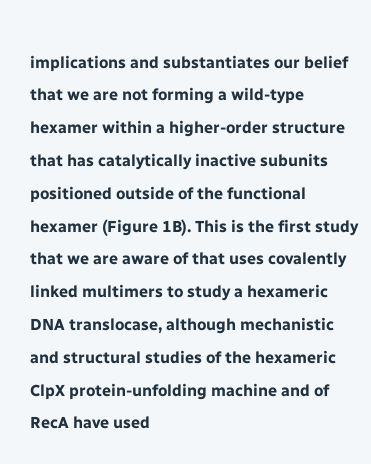implications and substantiates our belief that we are not forming a wild-type hexamer within a higher-order structure that has catalytically inactive subunits positioned outside of the functional hexamer (Figure 1B). This is the first study that we are aware of that uses covalently linked multimers to study a hexameric DNA translocase, although mechanistic and structural studies of the hexameric ClpX protein-unfolding machine and of RecA have used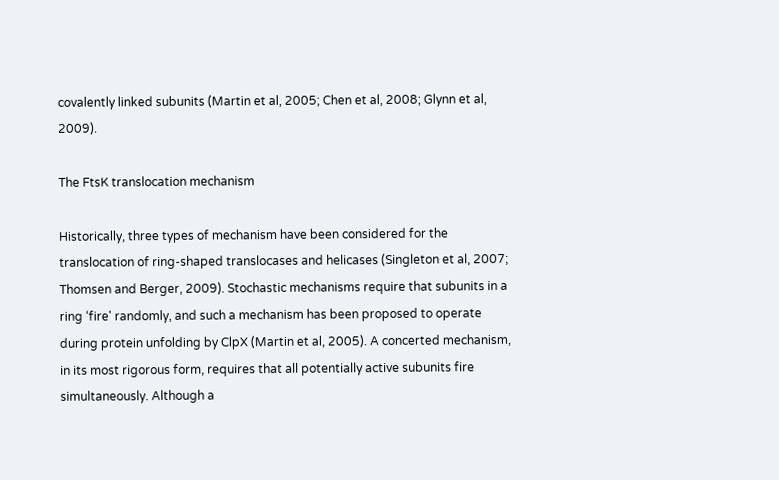covalently linked subunits (Martin et al, 2005; Chen et al, 2008; Glynn et al, 2009).

The FtsK translocation mechanism

Historically, three types of mechanism have been considered for the translocation of ring-shaped translocases and helicases (Singleton et al, 2007; Thomsen and Berger, 2009). Stochastic mechanisms require that subunits in a ring ‘fire' randomly, and such a mechanism has been proposed to operate during protein unfolding by ClpX (Martin et al, 2005). A concerted mechanism, in its most rigorous form, requires that all potentially active subunits fire simultaneously. Although a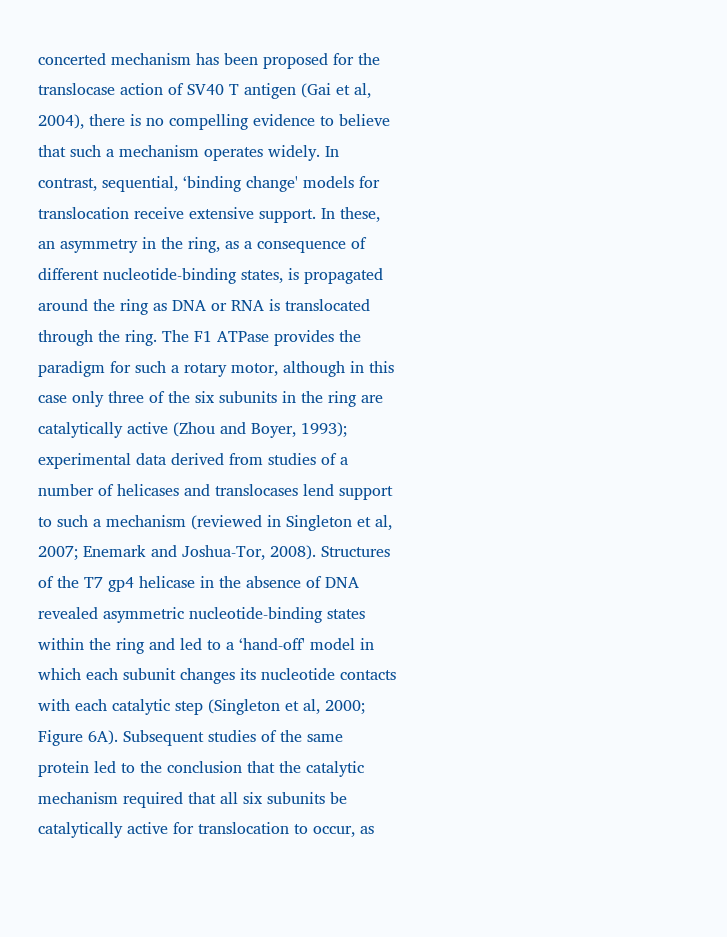concerted mechanism has been proposed for the translocase action of SV40 T antigen (Gai et al, 2004), there is no compelling evidence to believe that such a mechanism operates widely. In contrast, sequential, ‘binding change' models for translocation receive extensive support. In these, an asymmetry in the ring, as a consequence of different nucleotide-binding states, is propagated around the ring as DNA or RNA is translocated through the ring. The F1 ATPase provides the paradigm for such a rotary motor, although in this case only three of the six subunits in the ring are catalytically active (Zhou and Boyer, 1993); experimental data derived from studies of a number of helicases and translocases lend support to such a mechanism (reviewed in Singleton et al, 2007; Enemark and Joshua-Tor, 2008). Structures of the T7 gp4 helicase in the absence of DNA revealed asymmetric nucleotide-binding states within the ring and led to a ‘hand-off' model in which each subunit changes its nucleotide contacts with each catalytic step (Singleton et al, 2000; Figure 6A). Subsequent studies of the same protein led to the conclusion that the catalytic mechanism required that all six subunits be catalytically active for translocation to occur, as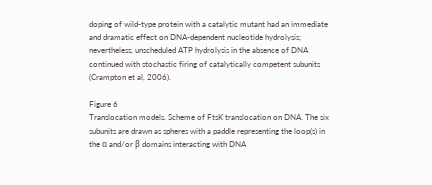doping of wild-type protein with a catalytic mutant had an immediate and dramatic effect on DNA-dependent nucleotide hydrolysis; nevertheless, unscheduled ATP hydrolysis in the absence of DNA continued with stochastic firing of catalytically competent subunits (Crampton et al, 2006).

Figure 6
Translocation models. Scheme of FtsK translocation on DNA. The six subunits are drawn as spheres with a paddle representing the loop(s) in the α and/or β domains interacting with DNA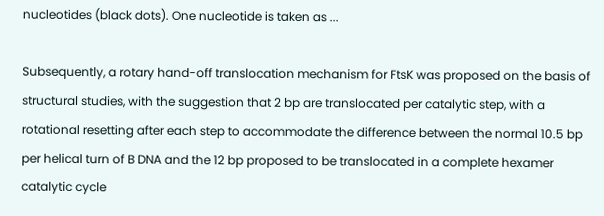nucleotides (black dots). One nucleotide is taken as ...

Subsequently, a rotary hand-off translocation mechanism for FtsK was proposed on the basis of structural studies, with the suggestion that 2 bp are translocated per catalytic step, with a rotational resetting after each step to accommodate the difference between the normal 10.5 bp per helical turn of B DNA and the 12 bp proposed to be translocated in a complete hexamer catalytic cycle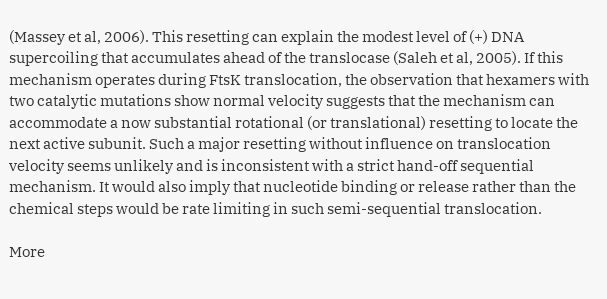(Massey et al, 2006). This resetting can explain the modest level of (+) DNA supercoiling that accumulates ahead of the translocase (Saleh et al, 2005). If this mechanism operates during FtsK translocation, the observation that hexamers with two catalytic mutations show normal velocity suggests that the mechanism can accommodate a now substantial rotational (or translational) resetting to locate the next active subunit. Such a major resetting without influence on translocation velocity seems unlikely and is inconsistent with a strict hand-off sequential mechanism. It would also imply that nucleotide binding or release rather than the chemical steps would be rate limiting in such semi-sequential translocation.

More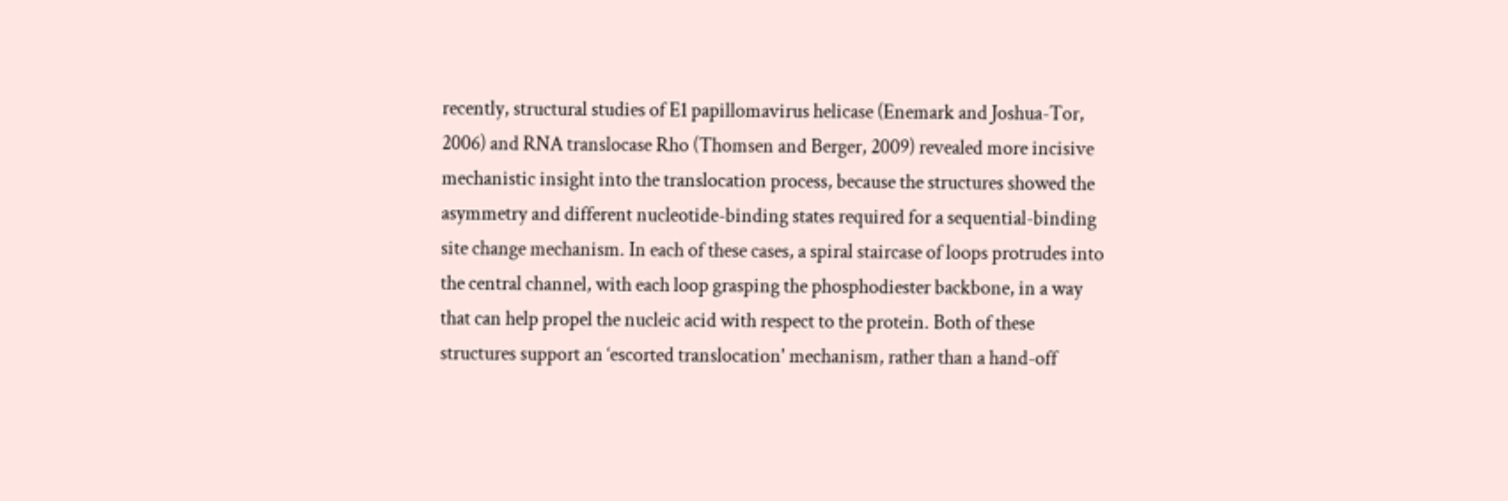recently, structural studies of E1 papillomavirus helicase (Enemark and Joshua-Tor, 2006) and RNA translocase Rho (Thomsen and Berger, 2009) revealed more incisive mechanistic insight into the translocation process, because the structures showed the asymmetry and different nucleotide-binding states required for a sequential-binding site change mechanism. In each of these cases, a spiral staircase of loops protrudes into the central channel, with each loop grasping the phosphodiester backbone, in a way that can help propel the nucleic acid with respect to the protein. Both of these structures support an ‘escorted translocation' mechanism, rather than a hand-off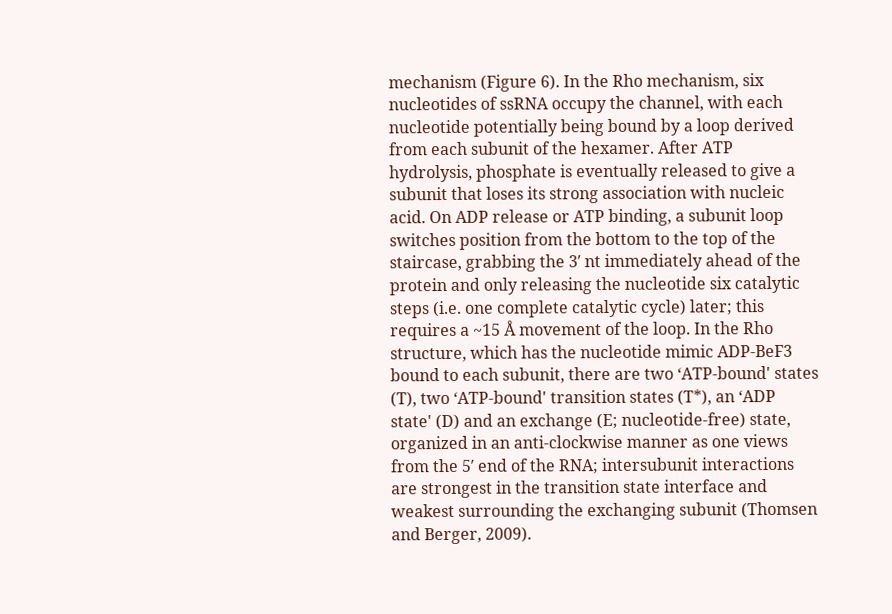mechanism (Figure 6). In the Rho mechanism, six nucleotides of ssRNA occupy the channel, with each nucleotide potentially being bound by a loop derived from each subunit of the hexamer. After ATP hydrolysis, phosphate is eventually released to give a subunit that loses its strong association with nucleic acid. On ADP release or ATP binding, a subunit loop switches position from the bottom to the top of the staircase, grabbing the 3′ nt immediately ahead of the protein and only releasing the nucleotide six catalytic steps (i.e. one complete catalytic cycle) later; this requires a ~15 Å movement of the loop. In the Rho structure, which has the nucleotide mimic ADP-BeF3 bound to each subunit, there are two ‘ATP-bound' states (T), two ‘ATP-bound' transition states (T*), an ‘ADP state' (D) and an exchange (E; nucleotide-free) state, organized in an anti-clockwise manner as one views from the 5′ end of the RNA; intersubunit interactions are strongest in the transition state interface and weakest surrounding the exchanging subunit (Thomsen and Berger, 2009).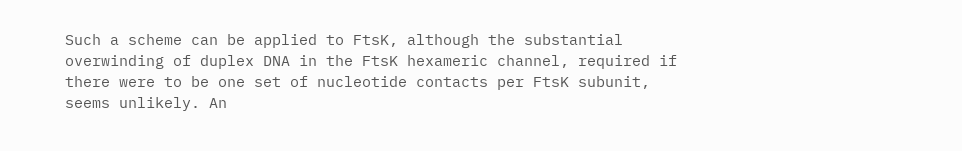Such a scheme can be applied to FtsK, although the substantial overwinding of duplex DNA in the FtsK hexameric channel, required if there were to be one set of nucleotide contacts per FtsK subunit, seems unlikely. An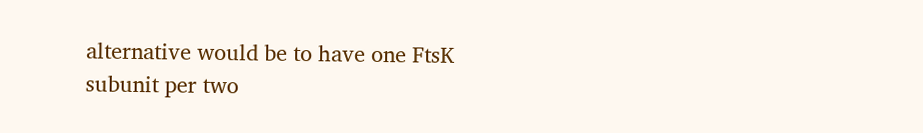alternative would be to have one FtsK subunit per two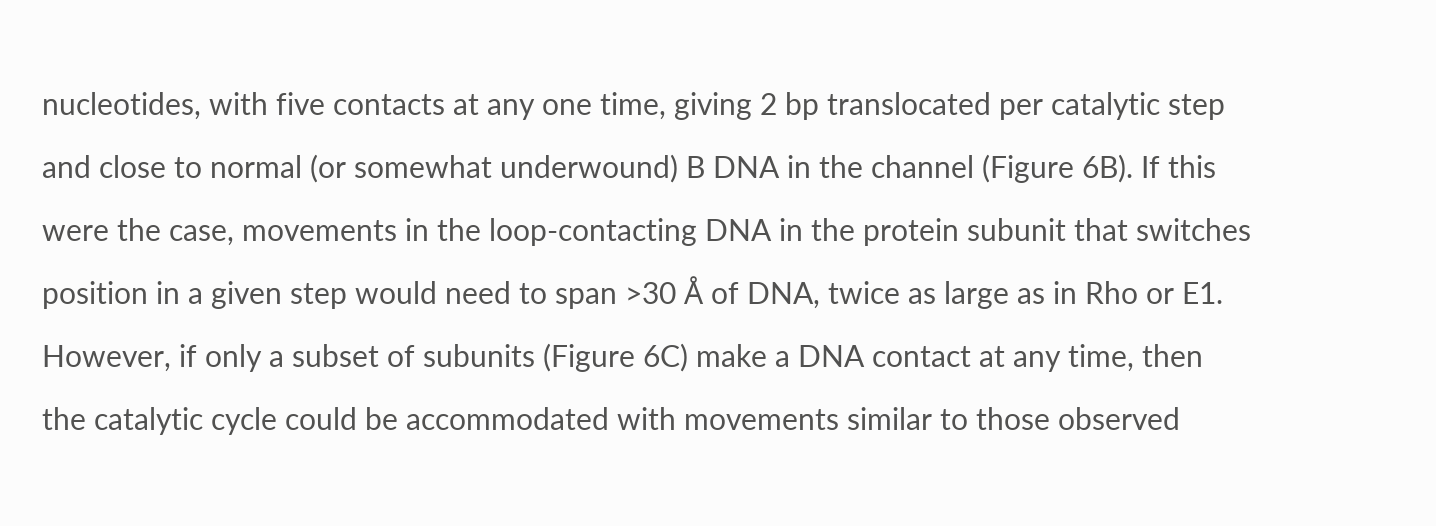nucleotides, with five contacts at any one time, giving 2 bp translocated per catalytic step and close to normal (or somewhat underwound) B DNA in the channel (Figure 6B). If this were the case, movements in the loop-contacting DNA in the protein subunit that switches position in a given step would need to span >30 Å of DNA, twice as large as in Rho or E1. However, if only a subset of subunits (Figure 6C) make a DNA contact at any time, then the catalytic cycle could be accommodated with movements similar to those observed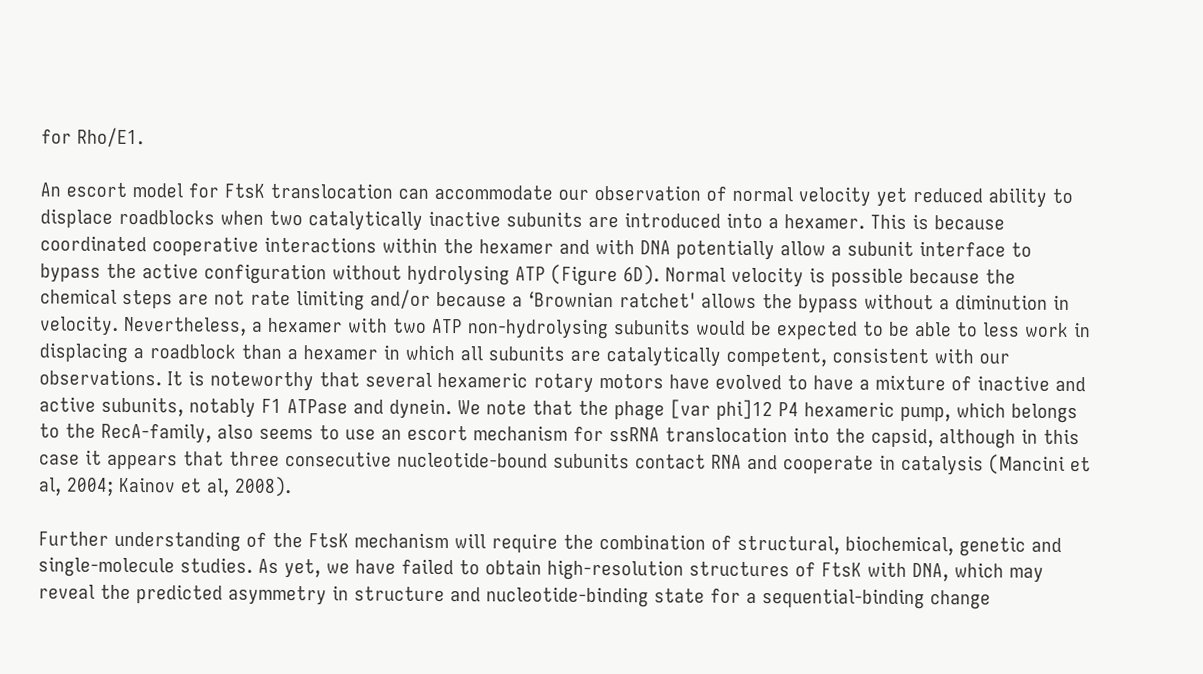for Rho/E1.

An escort model for FtsK translocation can accommodate our observation of normal velocity yet reduced ability to displace roadblocks when two catalytically inactive subunits are introduced into a hexamer. This is because coordinated cooperative interactions within the hexamer and with DNA potentially allow a subunit interface to bypass the active configuration without hydrolysing ATP (Figure 6D). Normal velocity is possible because the chemical steps are not rate limiting and/or because a ‘Brownian ratchet' allows the bypass without a diminution in velocity. Nevertheless, a hexamer with two ATP non-hydrolysing subunits would be expected to be able to less work in displacing a roadblock than a hexamer in which all subunits are catalytically competent, consistent with our observations. It is noteworthy that several hexameric rotary motors have evolved to have a mixture of inactive and active subunits, notably F1 ATPase and dynein. We note that the phage [var phi]12 P4 hexameric pump, which belongs to the RecA-family, also seems to use an escort mechanism for ssRNA translocation into the capsid, although in this case it appears that three consecutive nucleotide-bound subunits contact RNA and cooperate in catalysis (Mancini et al, 2004; Kainov et al, 2008).

Further understanding of the FtsK mechanism will require the combination of structural, biochemical, genetic and single-molecule studies. As yet, we have failed to obtain high-resolution structures of FtsK with DNA, which may reveal the predicted asymmetry in structure and nucleotide-binding state for a sequential-binding change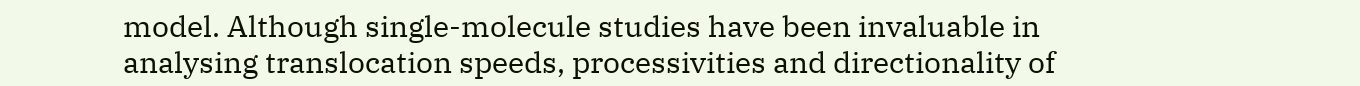model. Although single-molecule studies have been invaluable in analysing translocation speeds, processivities and directionality of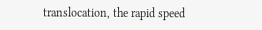translocation, the rapid speed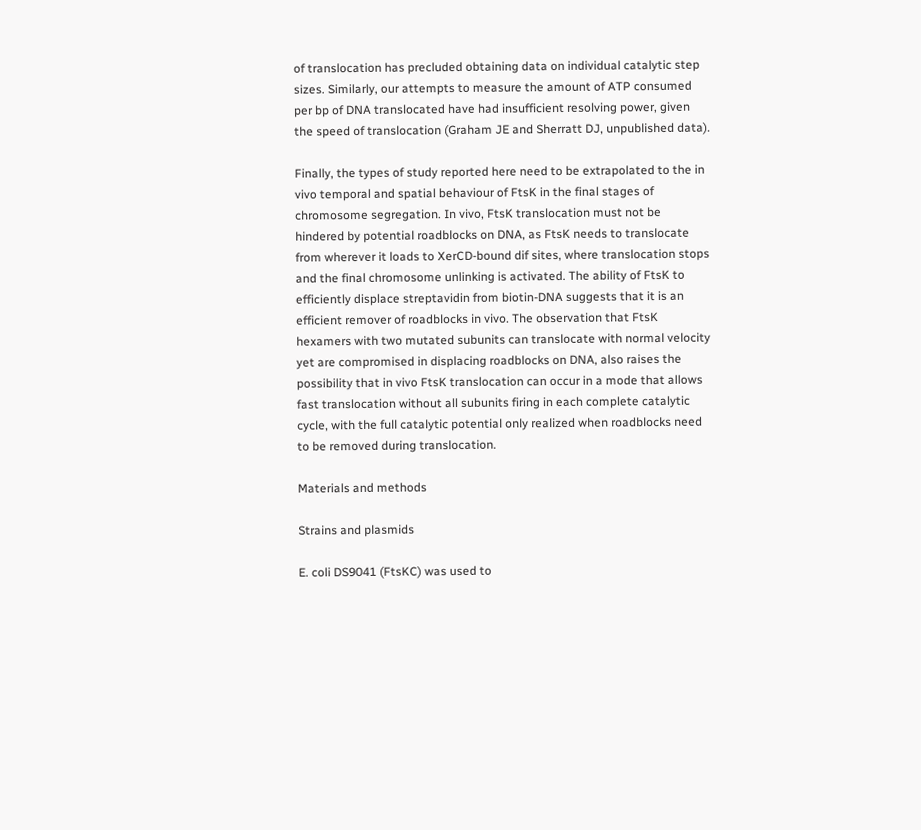of translocation has precluded obtaining data on individual catalytic step sizes. Similarly, our attempts to measure the amount of ATP consumed per bp of DNA translocated have had insufficient resolving power, given the speed of translocation (Graham JE and Sherratt DJ, unpublished data).

Finally, the types of study reported here need to be extrapolated to the in vivo temporal and spatial behaviour of FtsK in the final stages of chromosome segregation. In vivo, FtsK translocation must not be hindered by potential roadblocks on DNA, as FtsK needs to translocate from wherever it loads to XerCD-bound dif sites, where translocation stops and the final chromosome unlinking is activated. The ability of FtsK to efficiently displace streptavidin from biotin-DNA suggests that it is an efficient remover of roadblocks in vivo. The observation that FtsK hexamers with two mutated subunits can translocate with normal velocity yet are compromised in displacing roadblocks on DNA, also raises the possibility that in vivo FtsK translocation can occur in a mode that allows fast translocation without all subunits firing in each complete catalytic cycle, with the full catalytic potential only realized when roadblocks need to be removed during translocation.

Materials and methods

Strains and plasmids

E. coli DS9041 (FtsKC) was used to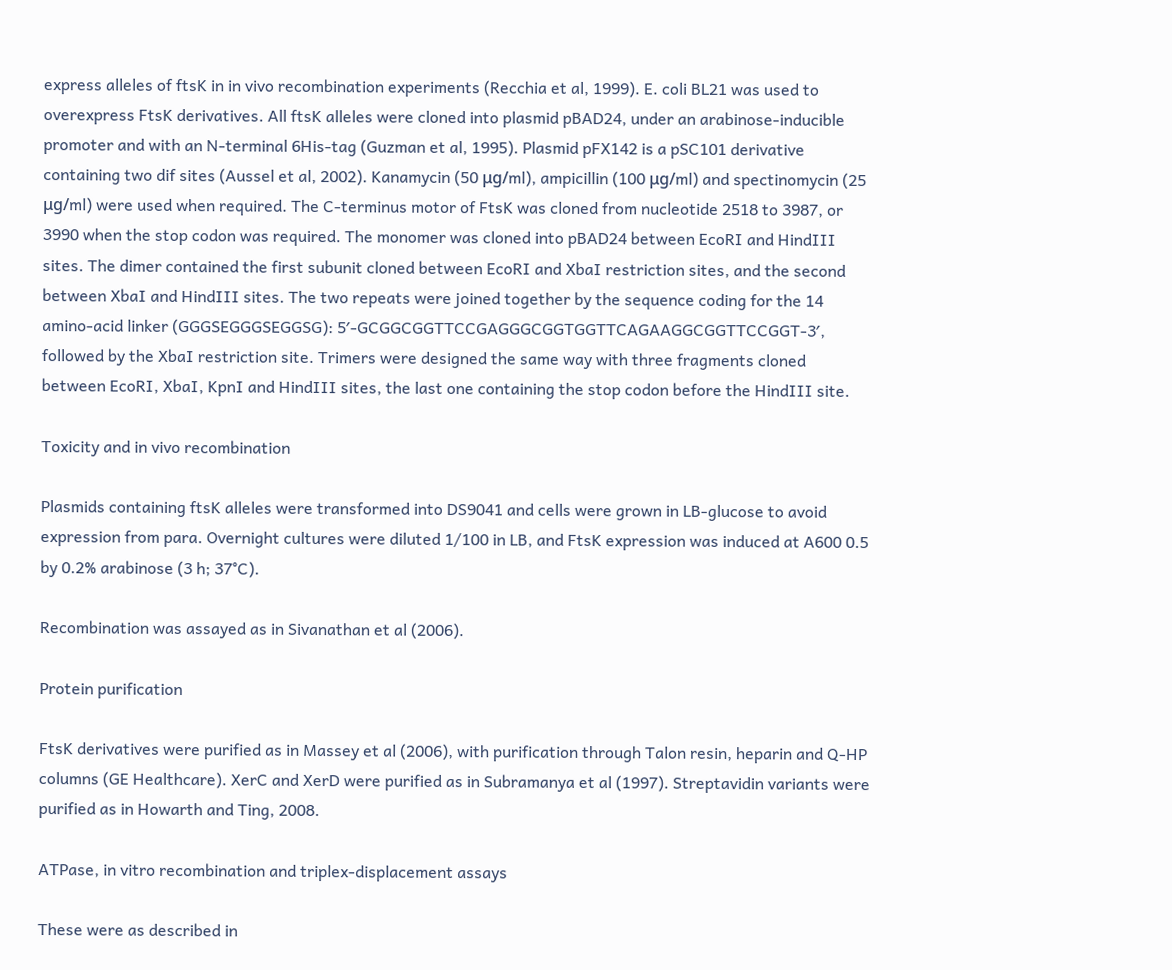express alleles of ftsK in in vivo recombination experiments (Recchia et al, 1999). E. coli BL21 was used to overexpress FtsK derivatives. All ftsK alleles were cloned into plasmid pBAD24, under an arabinose-inducible promoter and with an N-terminal 6His-tag (Guzman et al, 1995). Plasmid pFX142 is a pSC101 derivative containing two dif sites (Aussel et al, 2002). Kanamycin (50 μg/ml), ampicillin (100 μg/ml) and spectinomycin (25 μg/ml) were used when required. The C-terminus motor of FtsK was cloned from nucleotide 2518 to 3987, or 3990 when the stop codon was required. The monomer was cloned into pBAD24 between EcoRI and HindIII sites. The dimer contained the first subunit cloned between EcoRI and XbaI restriction sites, and the second between XbaI and HindIII sites. The two repeats were joined together by the sequence coding for the 14 amino-acid linker (GGGSEGGGSEGGSG): 5′-GCGGCGGTTCCGAGGGCGGTGGTTCAGAAGGCGGTTCCGGT-3′, followed by the XbaI restriction site. Trimers were designed the same way with three fragments cloned between EcoRI, XbaI, KpnI and HindIII sites, the last one containing the stop codon before the HindIII site.

Toxicity and in vivo recombination

Plasmids containing ftsK alleles were transformed into DS9041 and cells were grown in LB-glucose to avoid expression from para. Overnight cultures were diluted 1/100 in LB, and FtsK expression was induced at A600 0.5 by 0.2% arabinose (3 h; 37°C).

Recombination was assayed as in Sivanathan et al (2006).

Protein purification

FtsK derivatives were purified as in Massey et al (2006), with purification through Talon resin, heparin and Q-HP columns (GE Healthcare). XerC and XerD were purified as in Subramanya et al (1997). Streptavidin variants were purified as in Howarth and Ting, 2008.

ATPase, in vitro recombination and triplex-displacement assays

These were as described in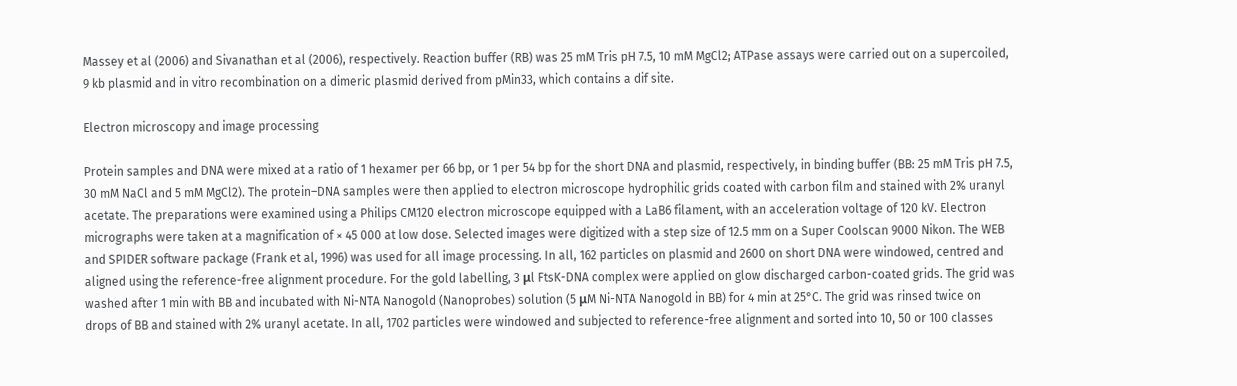Massey et al (2006) and Sivanathan et al (2006), respectively. Reaction buffer (RB) was 25 mM Tris pH 7.5, 10 mM MgCl2; ATPase assays were carried out on a supercoiled, 9 kb plasmid and in vitro recombination on a dimeric plasmid derived from pMin33, which contains a dif site.

Electron microscopy and image processing

Protein samples and DNA were mixed at a ratio of 1 hexamer per 66 bp, or 1 per 54 bp for the short DNA and plasmid, respectively, in binding buffer (BB: 25 mM Tris pH 7.5, 30 mM NaCl and 5 mM MgCl2). The protein–DNA samples were then applied to electron microscope hydrophilic grids coated with carbon film and stained with 2% uranyl acetate. The preparations were examined using a Philips CM120 electron microscope equipped with a LaB6 filament, with an acceleration voltage of 120 kV. Electron micrographs were taken at a magnification of × 45 000 at low dose. Selected images were digitized with a step size of 12.5 mm on a Super Coolscan 9000 Nikon. The WEB and SPIDER software package (Frank et al, 1996) was used for all image processing. In all, 162 particles on plasmid and 2600 on short DNA were windowed, centred and aligned using the reference-free alignment procedure. For the gold labelling, 3 μl FtsK-DNA complex were applied on glow discharged carbon-coated grids. The grid was washed after 1 min with BB and incubated with Ni-NTA Nanogold (Nanoprobes) solution (5 μM Ni-NTA Nanogold in BB) for 4 min at 25°C. The grid was rinsed twice on drops of BB and stained with 2% uranyl acetate. In all, 1702 particles were windowed and subjected to reference-free alignment and sorted into 10, 50 or 100 classes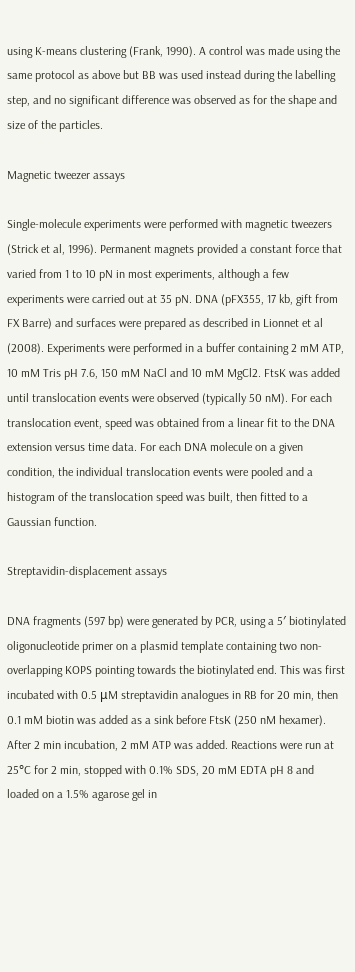using K-means clustering (Frank, 1990). A control was made using the same protocol as above but BB was used instead during the labelling step, and no significant difference was observed as for the shape and size of the particles.

Magnetic tweezer assays

Single-molecule experiments were performed with magnetic tweezers (Strick et al, 1996). Permanent magnets provided a constant force that varied from 1 to 10 pN in most experiments, although a few experiments were carried out at 35 pN. DNA (pFX355, 17 kb, gift from FX Barre) and surfaces were prepared as described in Lionnet et al (2008). Experiments were performed in a buffer containing 2 mM ATP, 10 mM Tris pH 7.6, 150 mM NaCl and 10 mM MgCl2. FtsK was added until translocation events were observed (typically 50 nM). For each translocation event, speed was obtained from a linear fit to the DNA extension versus time data. For each DNA molecule on a given condition, the individual translocation events were pooled and a histogram of the translocation speed was built, then fitted to a Gaussian function.

Streptavidin-displacement assays

DNA fragments (597 bp) were generated by PCR, using a 5′ biotinylated oligonucleotide primer on a plasmid template containing two non-overlapping KOPS pointing towards the biotinylated end. This was first incubated with 0.5 μM streptavidin analogues in RB for 20 min, then 0.1 mM biotin was added as a sink before FtsK (250 nM hexamer). After 2 min incubation, 2 mM ATP was added. Reactions were run at 25°C for 2 min, stopped with 0.1% SDS, 20 mM EDTA pH 8 and loaded on a 1.5% agarose gel in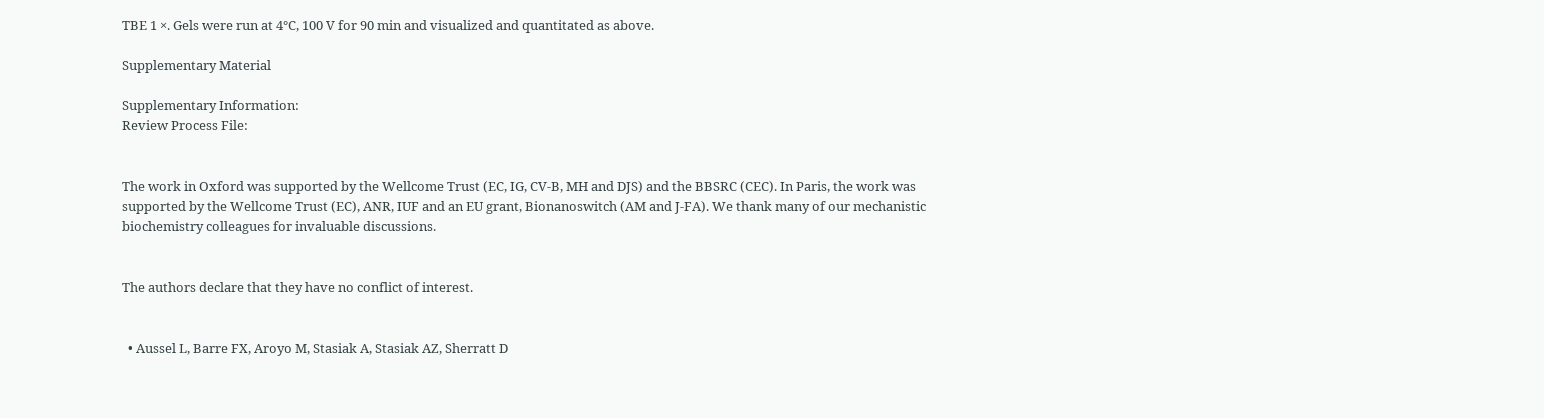TBE 1 ×. Gels were run at 4°C, 100 V for 90 min and visualized and quantitated as above.

Supplementary Material

Supplementary Information:
Review Process File:


The work in Oxford was supported by the Wellcome Trust (EC, IG, CV-B, MH and DJS) and the BBSRC (CEC). In Paris, the work was supported by the Wellcome Trust (EC), ANR, IUF and an EU grant, Bionanoswitch (AM and J-FA). We thank many of our mechanistic biochemistry colleagues for invaluable discussions.


The authors declare that they have no conflict of interest.


  • Aussel L, Barre FX, Aroyo M, Stasiak A, Stasiak AZ, Sherratt D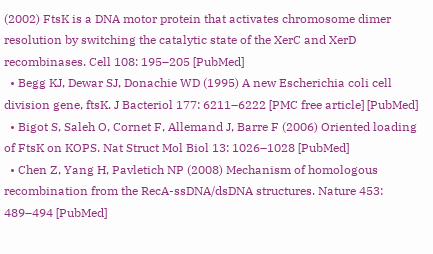(2002) FtsK is a DNA motor protein that activates chromosome dimer resolution by switching the catalytic state of the XerC and XerD recombinases. Cell 108: 195–205 [PubMed]
  • Begg KJ, Dewar SJ, Donachie WD (1995) A new Escherichia coli cell division gene, ftsK. J Bacteriol 177: 6211–6222 [PMC free article] [PubMed]
  • Bigot S, Saleh O, Cornet F, Allemand J, Barre F (2006) Oriented loading of FtsK on KOPS. Nat Struct Mol Biol 13: 1026–1028 [PubMed]
  • Chen Z, Yang H, Pavletich NP (2008) Mechanism of homologous recombination from the RecA-ssDNA/dsDNA structures. Nature 453: 489–494 [PubMed]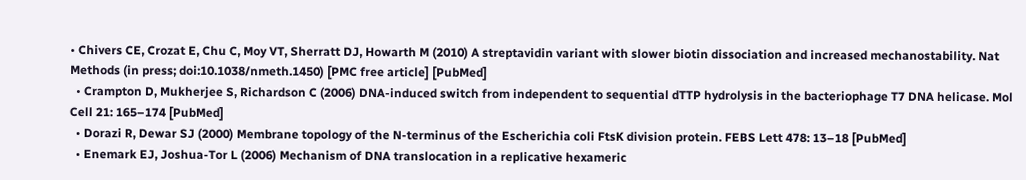• Chivers CE, Crozat E, Chu C, Moy VT, Sherratt DJ, Howarth M (2010) A streptavidin variant with slower biotin dissociation and increased mechanostability. Nat Methods (in press; doi:10.1038/nmeth.1450) [PMC free article] [PubMed]
  • Crampton D, Mukherjee S, Richardson C (2006) DNA-induced switch from independent to sequential dTTP hydrolysis in the bacteriophage T7 DNA helicase. Mol Cell 21: 165–174 [PubMed]
  • Dorazi R, Dewar SJ (2000) Membrane topology of the N-terminus of the Escherichia coli FtsK division protein. FEBS Lett 478: 13–18 [PubMed]
  • Enemark EJ, Joshua-Tor L (2006) Mechanism of DNA translocation in a replicative hexameric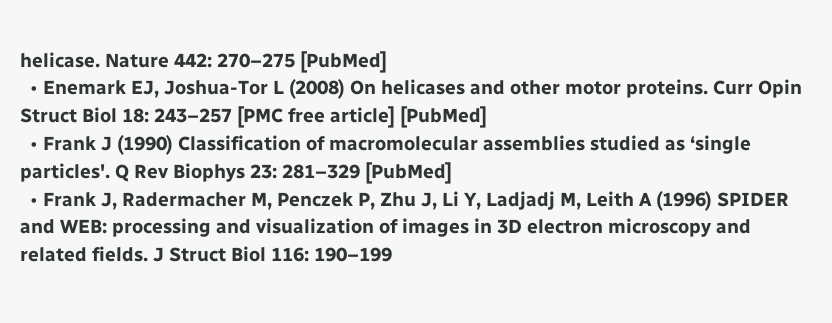helicase. Nature 442: 270–275 [PubMed]
  • Enemark EJ, Joshua-Tor L (2008) On helicases and other motor proteins. Curr Opin Struct Biol 18: 243–257 [PMC free article] [PubMed]
  • Frank J (1990) Classification of macromolecular assemblies studied as ‘single particles'. Q Rev Biophys 23: 281–329 [PubMed]
  • Frank J, Radermacher M, Penczek P, Zhu J, Li Y, Ladjadj M, Leith A (1996) SPIDER and WEB: processing and visualization of images in 3D electron microscopy and related fields. J Struct Biol 116: 190–199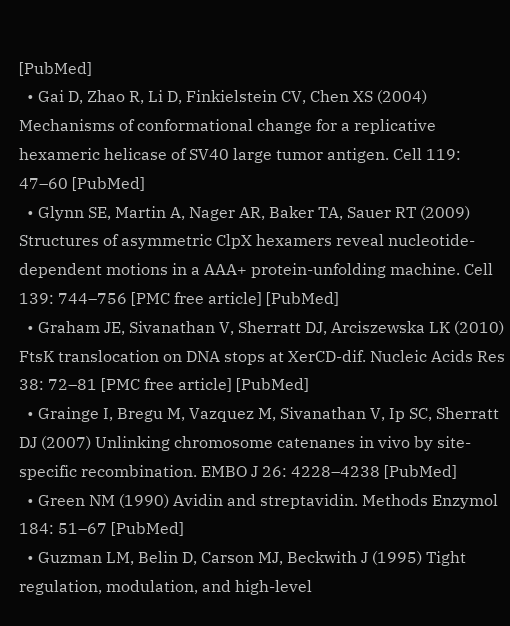[PubMed]
  • Gai D, Zhao R, Li D, Finkielstein CV, Chen XS (2004) Mechanisms of conformational change for a replicative hexameric helicase of SV40 large tumor antigen. Cell 119: 47–60 [PubMed]
  • Glynn SE, Martin A, Nager AR, Baker TA, Sauer RT (2009) Structures of asymmetric ClpX hexamers reveal nucleotide-dependent motions in a AAA+ protein-unfolding machine. Cell 139: 744–756 [PMC free article] [PubMed]
  • Graham JE, Sivanathan V, Sherratt DJ, Arciszewska LK (2010) FtsK translocation on DNA stops at XerCD-dif. Nucleic Acids Res 38: 72–81 [PMC free article] [PubMed]
  • Grainge I, Bregu M, Vazquez M, Sivanathan V, Ip SC, Sherratt DJ (2007) Unlinking chromosome catenanes in vivo by site-specific recombination. EMBO J 26: 4228–4238 [PubMed]
  • Green NM (1990) Avidin and streptavidin. Methods Enzymol 184: 51–67 [PubMed]
  • Guzman LM, Belin D, Carson MJ, Beckwith J (1995) Tight regulation, modulation, and high-level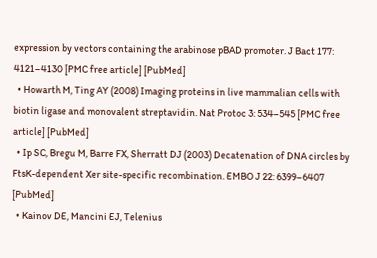expression by vectors containing the arabinose pBAD promoter. J Bact 177: 4121–4130 [PMC free article] [PubMed]
  • Howarth M, Ting AY (2008) Imaging proteins in live mammalian cells with biotin ligase and monovalent streptavidin. Nat Protoc 3: 534–545 [PMC free article] [PubMed]
  • Ip SC, Bregu M, Barre FX, Sherratt DJ (2003) Decatenation of DNA circles by FtsK-dependent Xer site-specific recombination. EMBO J 22: 6399–6407 [PubMed]
  • Kainov DE, Mancini EJ, Telenius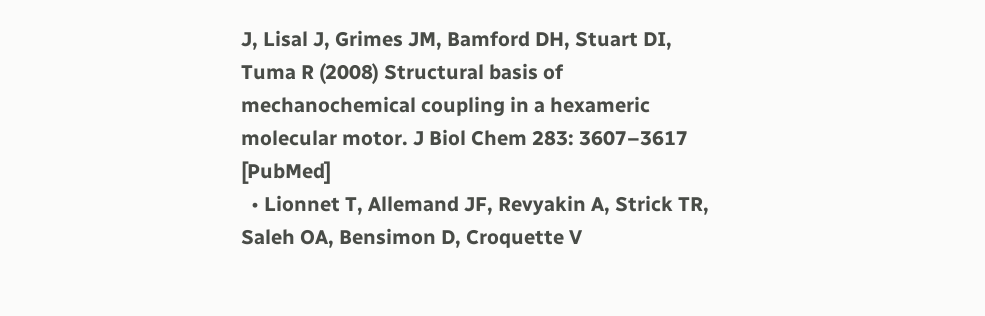J, Lisal J, Grimes JM, Bamford DH, Stuart DI, Tuma R (2008) Structural basis of mechanochemical coupling in a hexameric molecular motor. J Biol Chem 283: 3607–3617 [PubMed]
  • Lionnet T, Allemand JF, Revyakin A, Strick TR, Saleh OA, Bensimon D, Croquette V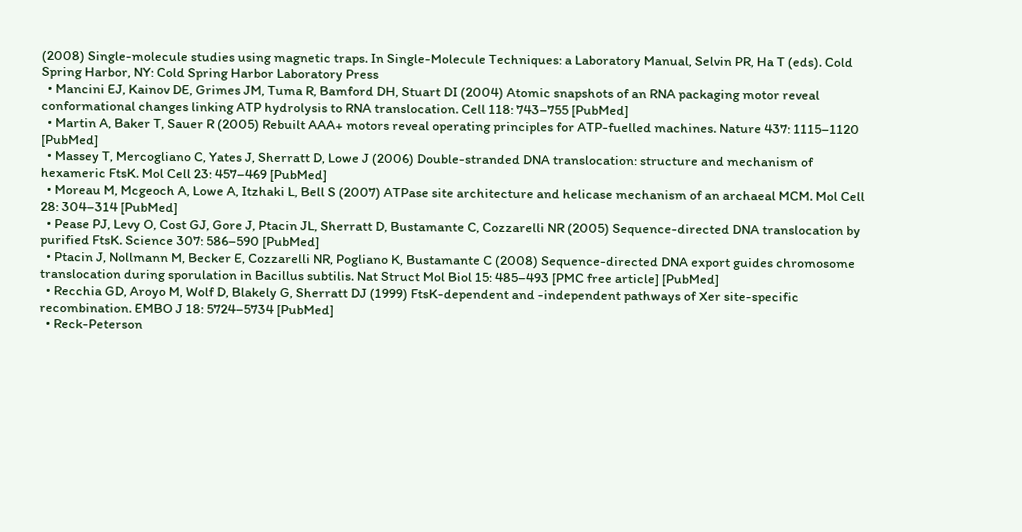(2008) Single-molecule studies using magnetic traps. In Single-Molecule Techniques: a Laboratory Manual, Selvin PR, Ha T (eds). Cold Spring Harbor, NY: Cold Spring Harbor Laboratory Press
  • Mancini EJ, Kainov DE, Grimes JM, Tuma R, Bamford DH, Stuart DI (2004) Atomic snapshots of an RNA packaging motor reveal conformational changes linking ATP hydrolysis to RNA translocation. Cell 118: 743–755 [PubMed]
  • Martin A, Baker T, Sauer R (2005) Rebuilt AAA+ motors reveal operating principles for ATP-fuelled machines. Nature 437: 1115–1120 [PubMed]
  • Massey T, Mercogliano C, Yates J, Sherratt D, Lowe J (2006) Double-stranded DNA translocation: structure and mechanism of hexameric FtsK. Mol Cell 23: 457–469 [PubMed]
  • Moreau M, Mcgeoch A, Lowe A, Itzhaki L, Bell S (2007) ATPase site architecture and helicase mechanism of an archaeal MCM. Mol Cell 28: 304–314 [PubMed]
  • Pease PJ, Levy O, Cost GJ, Gore J, Ptacin JL, Sherratt D, Bustamante C, Cozzarelli NR (2005) Sequence-directed DNA translocation by purified FtsK. Science 307: 586–590 [PubMed]
  • Ptacin J, Nollmann M, Becker E, Cozzarelli NR, Pogliano K, Bustamante C (2008) Sequence-directed DNA export guides chromosome translocation during sporulation in Bacillus subtilis. Nat Struct Mol Biol 15: 485–493 [PMC free article] [PubMed]
  • Recchia GD, Aroyo M, Wolf D, Blakely G, Sherratt DJ (1999) FtsK-dependent and -independent pathways of Xer site-specific recombination. EMBO J 18: 5724–5734 [PubMed]
  • Reck-Peterson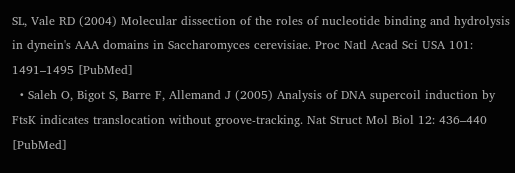SL, Vale RD (2004) Molecular dissection of the roles of nucleotide binding and hydrolysis in dynein's AAA domains in Saccharomyces cerevisiae. Proc Natl Acad Sci USA 101: 1491–1495 [PubMed]
  • Saleh O, Bigot S, Barre F, Allemand J (2005) Analysis of DNA supercoil induction by FtsK indicates translocation without groove-tracking. Nat Struct Mol Biol 12: 436–440 [PubMed]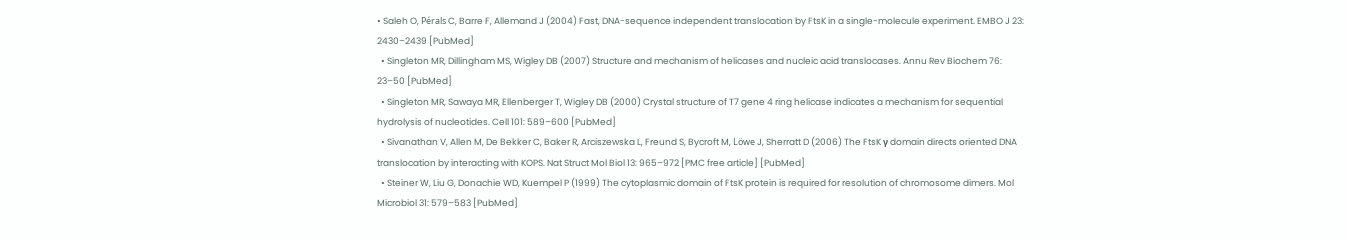• Saleh O, Pérals C, Barre F, Allemand J (2004) Fast, DNA-sequence independent translocation by FtsK in a single-molecule experiment. EMBO J 23: 2430–2439 [PubMed]
  • Singleton MR, Dillingham MS, Wigley DB (2007) Structure and mechanism of helicases and nucleic acid translocases. Annu Rev Biochem 76: 23–50 [PubMed]
  • Singleton MR, Sawaya MR, Ellenberger T, Wigley DB (2000) Crystal structure of T7 gene 4 ring helicase indicates a mechanism for sequential hydrolysis of nucleotides. Cell 101: 589–600 [PubMed]
  • Sivanathan V, Allen M, De Bekker C, Baker R, Arciszewska L, Freund S, Bycroft M, Löwe J, Sherratt D (2006) The FtsK γ domain directs oriented DNA translocation by interacting with KOPS. Nat Struct Mol Biol 13: 965–972 [PMC free article] [PubMed]
  • Steiner W, Liu G, Donachie WD, Kuempel P (1999) The cytoplasmic domain of FtsK protein is required for resolution of chromosome dimers. Mol Microbiol 31: 579–583 [PubMed]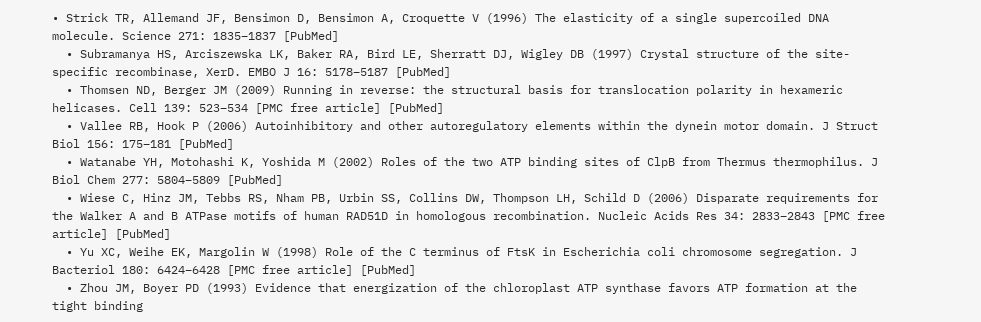• Strick TR, Allemand JF, Bensimon D, Bensimon A, Croquette V (1996) The elasticity of a single supercoiled DNA molecule. Science 271: 1835–1837 [PubMed]
  • Subramanya HS, Arciszewska LK, Baker RA, Bird LE, Sherratt DJ, Wigley DB (1997) Crystal structure of the site-specific recombinase, XerD. EMBO J 16: 5178–5187 [PubMed]
  • Thomsen ND, Berger JM (2009) Running in reverse: the structural basis for translocation polarity in hexameric helicases. Cell 139: 523–534 [PMC free article] [PubMed]
  • Vallee RB, Hook P (2006) Autoinhibitory and other autoregulatory elements within the dynein motor domain. J Struct Biol 156: 175–181 [PubMed]
  • Watanabe YH, Motohashi K, Yoshida M (2002) Roles of the two ATP binding sites of ClpB from Thermus thermophilus. J Biol Chem 277: 5804–5809 [PubMed]
  • Wiese C, Hinz JM, Tebbs RS, Nham PB, Urbin SS, Collins DW, Thompson LH, Schild D (2006) Disparate requirements for the Walker A and B ATPase motifs of human RAD51D in homologous recombination. Nucleic Acids Res 34: 2833–2843 [PMC free article] [PubMed]
  • Yu XC, Weihe EK, Margolin W (1998) Role of the C terminus of FtsK in Escherichia coli chromosome segregation. J Bacteriol 180: 6424–6428 [PMC free article] [PubMed]
  • Zhou JM, Boyer PD (1993) Evidence that energization of the chloroplast ATP synthase favors ATP formation at the tight binding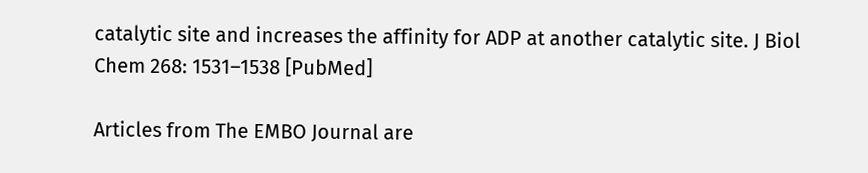catalytic site and increases the affinity for ADP at another catalytic site. J Biol Chem 268: 1531–1538 [PubMed]

Articles from The EMBO Journal are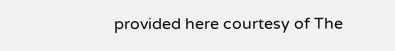provided here courtesy of The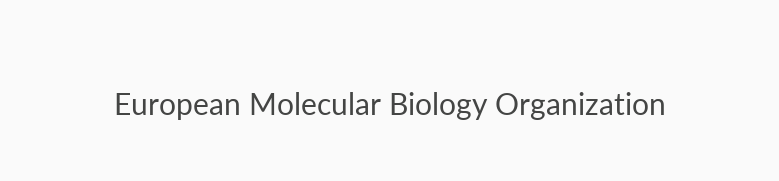European Molecular Biology Organization